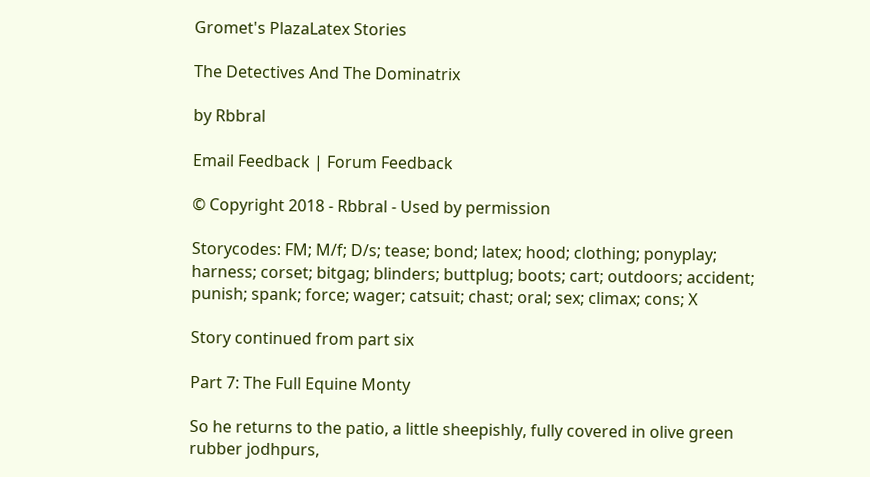Gromet's PlazaLatex Stories

The Detectives And The Dominatrix

by Rbbral

Email Feedback | Forum Feedback

© Copyright 2018 - Rbbral - Used by permission

Storycodes: FM; M/f; D/s; tease; bond; latex; hood; clothing; ponyplay; harness; corset; bitgag; blinders; buttplug; boots; cart; outdoors; accident; punish; spank; force; wager; catsuit; chast; oral; sex; climax; cons; X

Story continued from part six

Part 7: The Full Equine Monty

So he returns to the patio, a little sheepishly, fully covered in olive green rubber jodhpurs,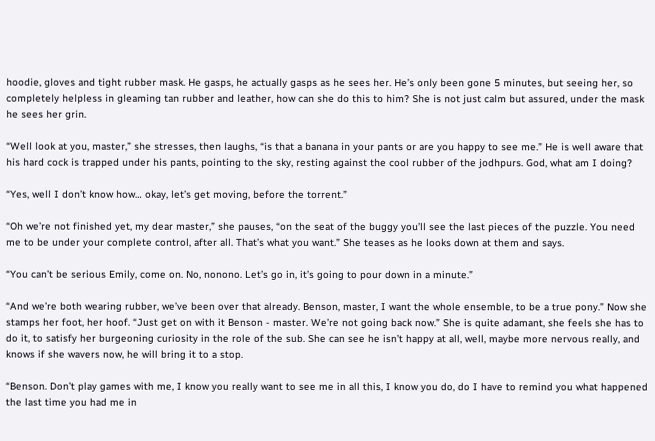hoodie, gloves and tight rubber mask. He gasps, he actually gasps as he sees her. He’s only been gone 5 minutes, but seeing her, so completely helpless in gleaming tan rubber and leather, how can she do this to him? She is not just calm but assured, under the mask he sees her grin.

“Well look at you, master,” she stresses, then laughs, “is that a banana in your pants or are you happy to see me.” He is well aware that his hard cock is trapped under his pants, pointing to the sky, resting against the cool rubber of the jodhpurs. God, what am I doing?

“Yes, well I don’t know how… okay, let’s get moving, before the torrent.”

“Oh we’re not finished yet, my dear master,” she pauses, “on the seat of the buggy you’ll see the last pieces of the puzzle. You need me to be under your complete control, after all. That’s what you want.” She teases as he looks down at them and says.

“You can’t be serious Emily, come on. No, nonono. Let’s go in, it’s going to pour down in a minute.”

“And we’re both wearing rubber, we’ve been over that already. Benson, master, I want the whole ensemble, to be a true pony.” Now she stamps her foot, her hoof. “Just get on with it Benson - master. We’re not going back now.” She is quite adamant, she feels she has to do it, to satisfy her burgeoning curiosity in the role of the sub. She can see he isn’t happy at all, well, maybe more nervous really, and knows if she wavers now, he will bring it to a stop.

“Benson. Don’t play games with me, I know you really want to see me in all this, I know you do, do I have to remind you what happened the last time you had me in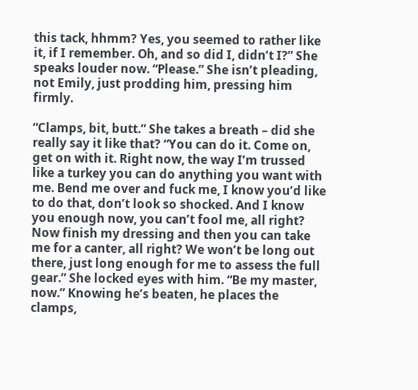this tack, hhmm? Yes, you seemed to rather like it, if I remember. Oh, and so did I, didn’t I?” She speaks louder now. “Please.” She isn’t pleading, not Emily, just prodding him, pressing him firmly.

“Clamps, bit, butt.” She takes a breath – did she really say it like that? “You can do it. Come on, get on with it. Right now, the way I’m trussed like a turkey you can do anything you want with me. Bend me over and fuck me, I know you’d like to do that, don’t look so shocked. And I know you enough now, you can’t fool me, all right? Now finish my dressing and then you can take me for a canter, all right? We won’t be long out there, just long enough for me to assess the full gear.” She locked eyes with him. “Be my master, now.” Knowing he’s beaten, he places the clamps,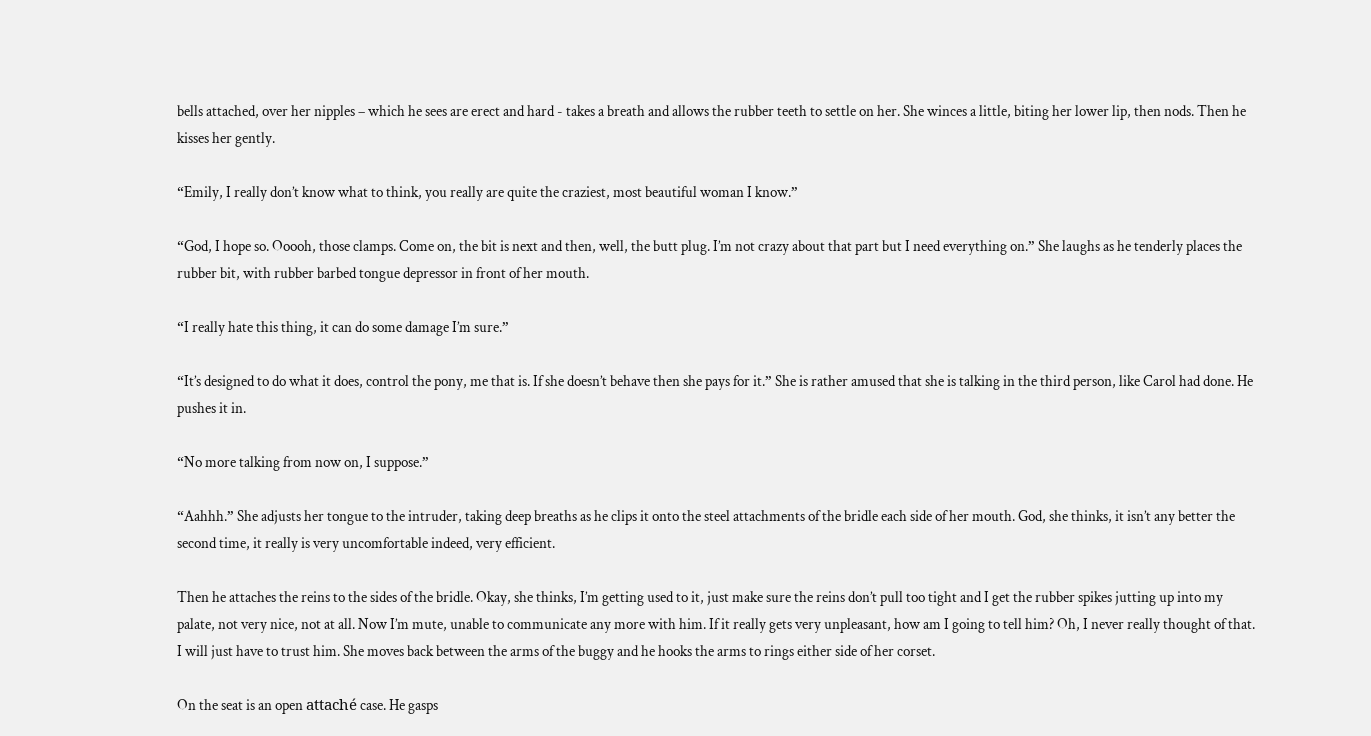bells attached, over her nipples – which he sees are erect and hard - takes a breath and allows the rubber teeth to settle on her. She winces a little, biting her lower lip, then nods. Then he kisses her gently.

“Emily, I really don’t know what to think, you really are quite the craziest, most beautiful woman I know.”

“God, I hope so. Ooooh, those clamps. Come on, the bit is next and then, well, the butt plug. I’m not crazy about that part but I need everything on.” She laughs as he tenderly places the rubber bit, with rubber barbed tongue depressor in front of her mouth.

“I really hate this thing, it can do some damage I’m sure.”

“It’s designed to do what it does, control the pony, me that is. If she doesn’t behave then she pays for it.” She is rather amused that she is talking in the third person, like Carol had done. He pushes it in.

“No more talking from now on, I suppose.”

“Aahhh.” She adjusts her tongue to the intruder, taking deep breaths as he clips it onto the steel attachments of the bridle each side of her mouth. God, she thinks, it isn’t any better the second time, it really is very uncomfortable indeed, very efficient.

Then he attaches the reins to the sides of the bridle. Okay, she thinks, I’m getting used to it, just make sure the reins don’t pull too tight and I get the rubber spikes jutting up into my palate, not very nice, not at all. Now I’m mute, unable to communicate any more with him. If it really gets very unpleasant, how am I going to tell him? Oh, I never really thought of that. I will just have to trust him. She moves back between the arms of the buggy and he hooks the arms to rings either side of her corset.

On the seat is an open attaché case. He gasps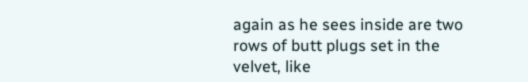again as he sees inside are two rows of butt plugs set in the velvet, like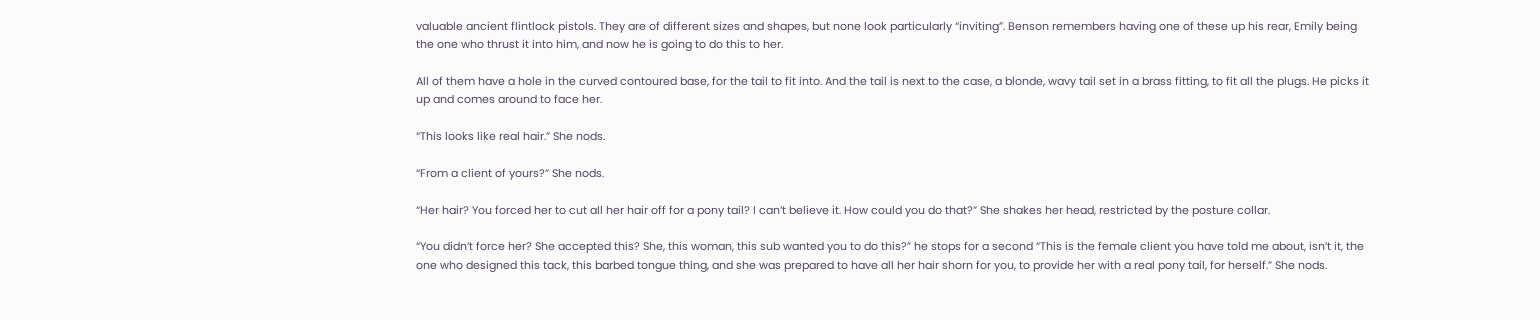valuable ancient flintlock pistols. They are of different sizes and shapes, but none look particularly “inviting”. Benson remembers having one of these up his rear, Emily being the one who thrust it into him, and now he is going to do this to her.

All of them have a hole in the curved contoured base, for the tail to fit into. And the tail is next to the case, a blonde, wavy tail set in a brass fitting, to fit all the plugs. He picks it up and comes around to face her.

“This looks like real hair.” She nods.

“From a client of yours?” She nods.

“Her hair? You forced her to cut all her hair off for a pony tail? I can’t believe it. How could you do that?” She shakes her head, restricted by the posture collar.

“You didn’t force her? She accepted this? She, this woman, this sub wanted you to do this?” he stops for a second “This is the female client you have told me about, isn’t it, the one who designed this tack, this barbed tongue thing, and she was prepared to have all her hair shorn for you, to provide her with a real pony tail, for herself.” She nods.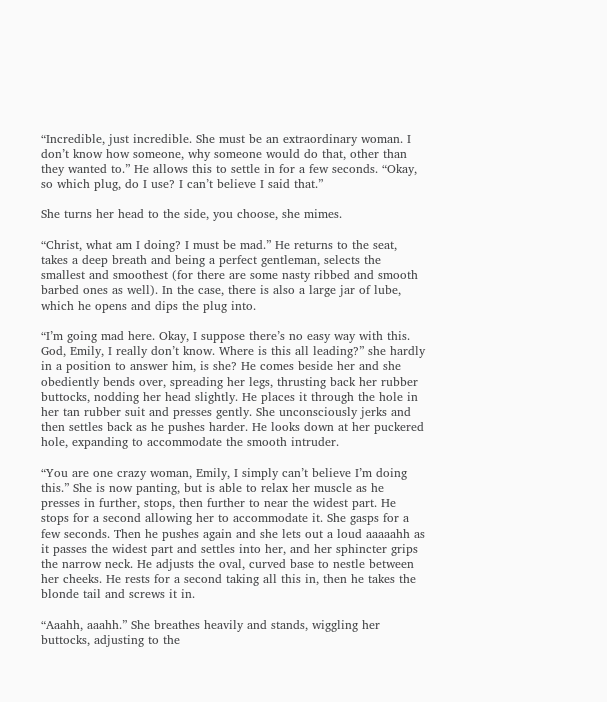“Incredible, just incredible. She must be an extraordinary woman. I don’t know how someone, why someone would do that, other than they wanted to.” He allows this to settle in for a few seconds. “Okay, so which plug, do I use? I can’t believe I said that.”

She turns her head to the side, you choose, she mimes.

“Christ, what am I doing? I must be mad.” He returns to the seat, takes a deep breath and being a perfect gentleman, selects the smallest and smoothest (for there are some nasty ribbed and smooth barbed ones as well). In the case, there is also a large jar of lube, which he opens and dips the plug into.

“I’m going mad here. Okay, I suppose there’s no easy way with this. God, Emily, I really don’t know. Where is this all leading?” she hardly in a position to answer him, is she? He comes beside her and she obediently bends over, spreading her legs, thrusting back her rubber buttocks, nodding her head slightly. He places it through the hole in her tan rubber suit and presses gently. She unconsciously jerks and then settles back as he pushes harder. He looks down at her puckered hole, expanding to accommodate the smooth intruder.

“You are one crazy woman, Emily, I simply can’t believe I’m doing this.” She is now panting, but is able to relax her muscle as he presses in further, stops, then further to near the widest part. He stops for a second allowing her to accommodate it. She gasps for a few seconds. Then he pushes again and she lets out a loud aaaaahh as it passes the widest part and settles into her, and her sphincter grips the narrow neck. He adjusts the oval, curved base to nestle between her cheeks. He rests for a second taking all this in, then he takes the blonde tail and screws it in.

“Aaahh, aaahh.” She breathes heavily and stands, wiggling her buttocks, adjusting to the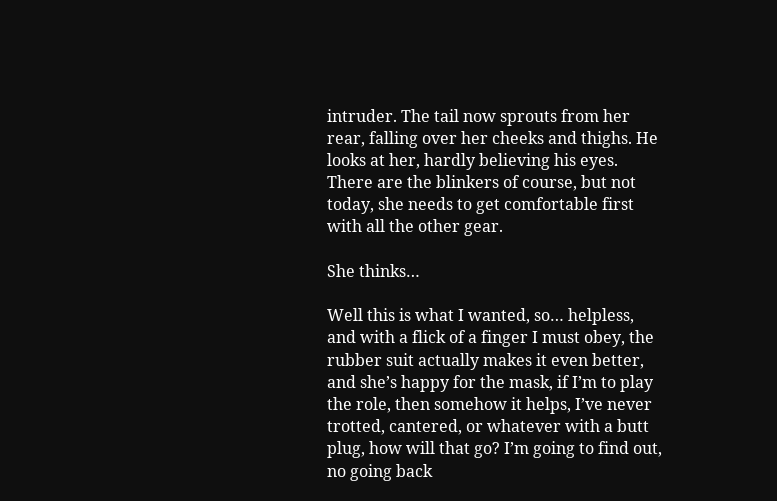intruder. The tail now sprouts from her rear, falling over her cheeks and thighs. He looks at her, hardly believing his eyes. There are the blinkers of course, but not today, she needs to get comfortable first with all the other gear.

She thinks…

Well this is what I wanted, so… helpless, and with a flick of a finger I must obey, the rubber suit actually makes it even better, and she’s happy for the mask, if I’m to play the role, then somehow it helps, I’ve never trotted, cantered, or whatever with a butt plug, how will that go? I’m going to find out, no going back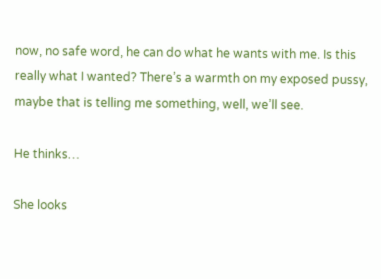now, no safe word, he can do what he wants with me. Is this really what I wanted? There’s a warmth on my exposed pussy, maybe that is telling me something, well, we’ll see.

He thinks…

She looks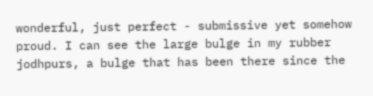wonderful, just perfect - submissive yet somehow proud. I can see the large bulge in my rubber jodhpurs, a bulge that has been there since the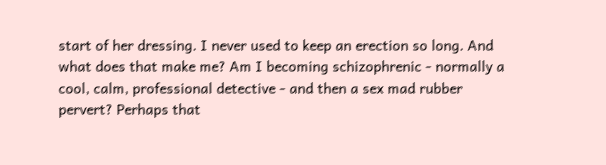start of her dressing. I never used to keep an erection so long. And what does that make me? Am I becoming schizophrenic - normally a cool, calm, professional detective - and then a sex mad rubber pervert? Perhaps that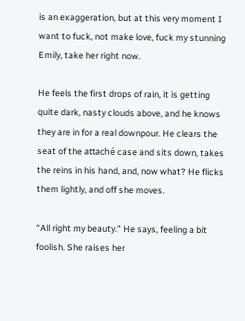is an exaggeration, but at this very moment I want to fuck, not make love, fuck my stunning Emily, take her right now.

He feels the first drops of rain, it is getting quite dark, nasty clouds above, and he knows they are in for a real downpour. He clears the seat of the attaché case and sits down, takes the reins in his hand, and, now what? He flicks them lightly, and off she moves.

“All right my beauty.” He says, feeling a bit foolish. She raises her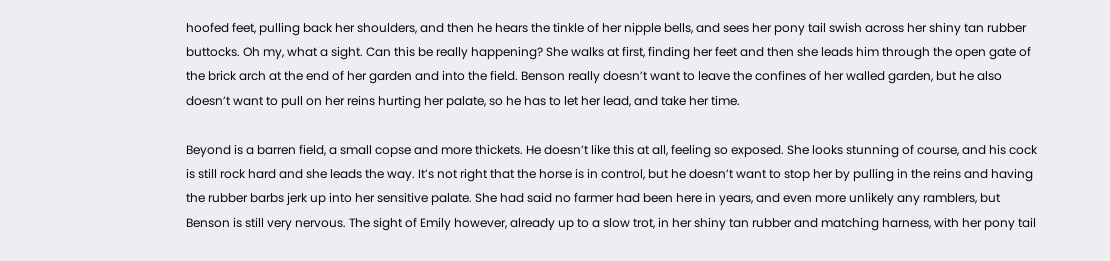hoofed feet, pulling back her shoulders, and then he hears the tinkle of her nipple bells, and sees her pony tail swish across her shiny tan rubber buttocks. Oh my, what a sight. Can this be really happening? She walks at first, finding her feet and then she leads him through the open gate of the brick arch at the end of her garden and into the field. Benson really doesn’t want to leave the confines of her walled garden, but he also doesn’t want to pull on her reins hurting her palate, so he has to let her lead, and take her time.

Beyond is a barren field, a small copse and more thickets. He doesn’t like this at all, feeling so exposed. She looks stunning of course, and his cock is still rock hard and she leads the way. It’s not right that the horse is in control, but he doesn’t want to stop her by pulling in the reins and having the rubber barbs jerk up into her sensitive palate. She had said no farmer had been here in years, and even more unlikely any ramblers, but Benson is still very nervous. The sight of Emily however, already up to a slow trot, in her shiny tan rubber and matching harness, with her pony tail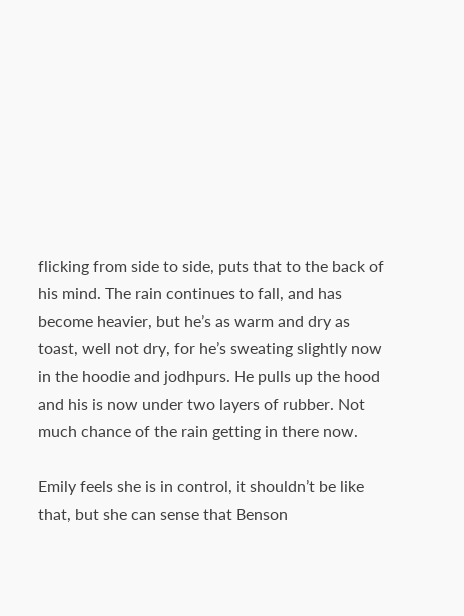flicking from side to side, puts that to the back of his mind. The rain continues to fall, and has become heavier, but he’s as warm and dry as toast, well not dry, for he’s sweating slightly now in the hoodie and jodhpurs. He pulls up the hood and his is now under two layers of rubber. Not much chance of the rain getting in there now.

Emily feels she is in control, it shouldn’t be like that, but she can sense that Benson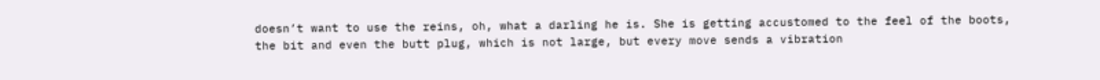doesn’t want to use the reins, oh, what a darling he is. She is getting accustomed to the feel of the boots, the bit and even the butt plug, which is not large, but every move sends a vibration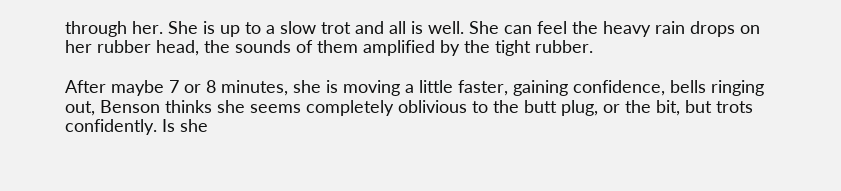through her. She is up to a slow trot and all is well. She can feel the heavy rain drops on her rubber head, the sounds of them amplified by the tight rubber.

After maybe 7 or 8 minutes, she is moving a little faster, gaining confidence, bells ringing out, Benson thinks she seems completely oblivious to the butt plug, or the bit, but trots confidently. Is she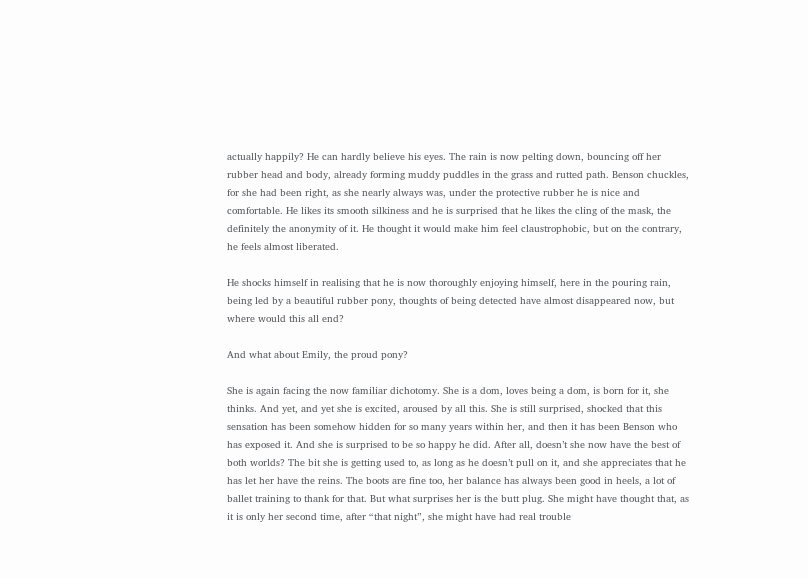actually happily? He can hardly believe his eyes. The rain is now pelting down, bouncing off her rubber head and body, already forming muddy puddles in the grass and rutted path. Benson chuckles, for she had been right, as she nearly always was, under the protective rubber he is nice and comfortable. He likes its smooth silkiness and he is surprised that he likes the cling of the mask, the definitely the anonymity of it. He thought it would make him feel claustrophobic, but on the contrary, he feels almost liberated.

He shocks himself in realising that he is now thoroughly enjoying himself, here in the pouring rain, being led by a beautiful rubber pony, thoughts of being detected have almost disappeared now, but where would this all end?

And what about Emily, the proud pony?

She is again facing the now familiar dichotomy. She is a dom, loves being a dom, is born for it, she thinks. And yet, and yet she is excited, aroused by all this. She is still surprised, shocked that this sensation has been somehow hidden for so many years within her, and then it has been Benson who has exposed it. And she is surprised to be so happy he did. After all, doesn’t she now have the best of both worlds? The bit she is getting used to, as long as he doesn’t pull on it, and she appreciates that he has let her have the reins. The boots are fine too, her balance has always been good in heels, a lot of ballet training to thank for that. But what surprises her is the butt plug. She might have thought that, as it is only her second time, after “that night”, she might have had real trouble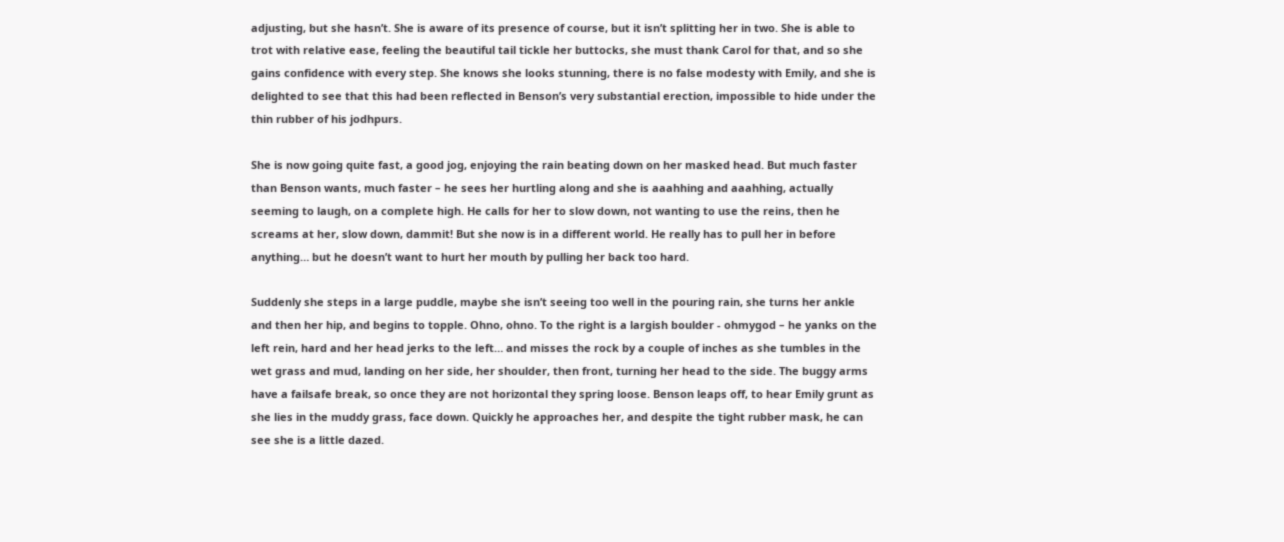adjusting, but she hasn’t. She is aware of its presence of course, but it isn’t splitting her in two. She is able to trot with relative ease, feeling the beautiful tail tickle her buttocks, she must thank Carol for that, and so she gains confidence with every step. She knows she looks stunning, there is no false modesty with Emily, and she is delighted to see that this had been reflected in Benson’s very substantial erection, impossible to hide under the thin rubber of his jodhpurs.

She is now going quite fast, a good jog, enjoying the rain beating down on her masked head. But much faster than Benson wants, much faster – he sees her hurtling along and she is aaahhing and aaahhing, actually seeming to laugh, on a complete high. He calls for her to slow down, not wanting to use the reins, then he screams at her, slow down, dammit! But she now is in a different world. He really has to pull her in before anything… but he doesn’t want to hurt her mouth by pulling her back too hard.

Suddenly she steps in a large puddle, maybe she isn’t seeing too well in the pouring rain, she turns her ankle and then her hip, and begins to topple. Ohno, ohno. To the right is a largish boulder - ohmygod – he yanks on the left rein, hard and her head jerks to the left… and misses the rock by a couple of inches as she tumbles in the wet grass and mud, landing on her side, her shoulder, then front, turning her head to the side. The buggy arms have a failsafe break, so once they are not horizontal they spring loose. Benson leaps off, to hear Emily grunt as she lies in the muddy grass, face down. Quickly he approaches her, and despite the tight rubber mask, he can see she is a little dazed.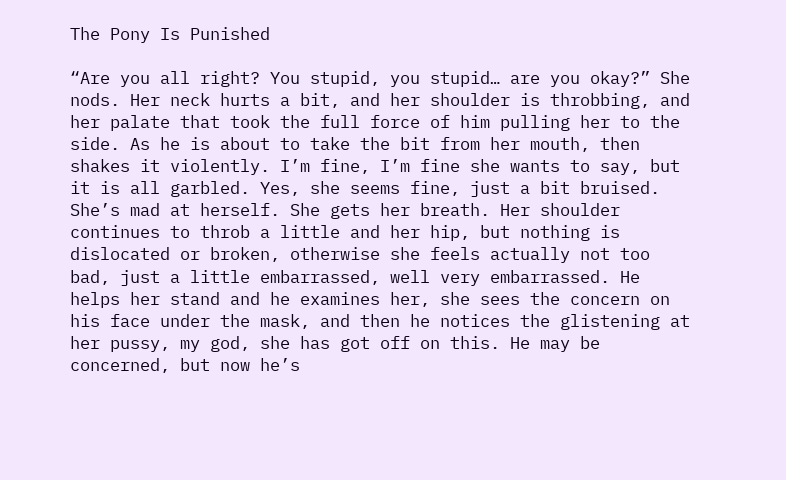The Pony Is Punished

“Are you all right? You stupid, you stupid… are you okay?” She nods. Her neck hurts a bit, and her shoulder is throbbing, and her palate that took the full force of him pulling her to the side. As he is about to take the bit from her mouth, then shakes it violently. I’m fine, I’m fine she wants to say, but it is all garbled. Yes, she seems fine, just a bit bruised. She’s mad at herself. She gets her breath. Her shoulder continues to throb a little and her hip, but nothing is dislocated or broken, otherwise she feels actually not too bad, just a little embarrassed, well very embarrassed. He helps her stand and he examines her, she sees the concern on his face under the mask, and then he notices the glistening at her pussy, my god, she has got off on this. He may be concerned, but now he’s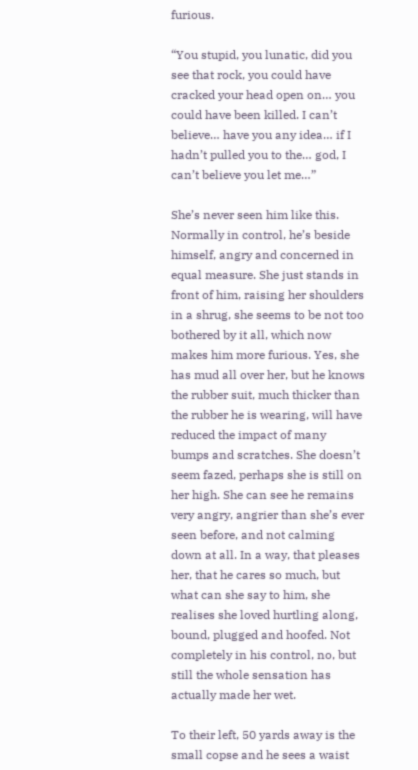furious.

“You stupid, you lunatic, did you see that rock, you could have cracked your head open on… you could have been killed. I can’t believe… have you any idea… if I hadn’t pulled you to the… god, I can’t believe you let me…”

She’s never seen him like this. Normally in control, he’s beside himself, angry and concerned in equal measure. She just stands in front of him, raising her shoulders in a shrug, she seems to be not too bothered by it all, which now makes him more furious. Yes, she has mud all over her, but he knows the rubber suit, much thicker than the rubber he is wearing, will have reduced the impact of many bumps and scratches. She doesn’t seem fazed, perhaps she is still on her high. She can see he remains very angry, angrier than she’s ever seen before, and not calming down at all. In a way, that pleases her, that he cares so much, but what can she say to him, she realises she loved hurtling along, bound, plugged and hoofed. Not completely in his control, no, but still the whole sensation has actually made her wet.

To their left, 50 yards away is the small copse and he sees a waist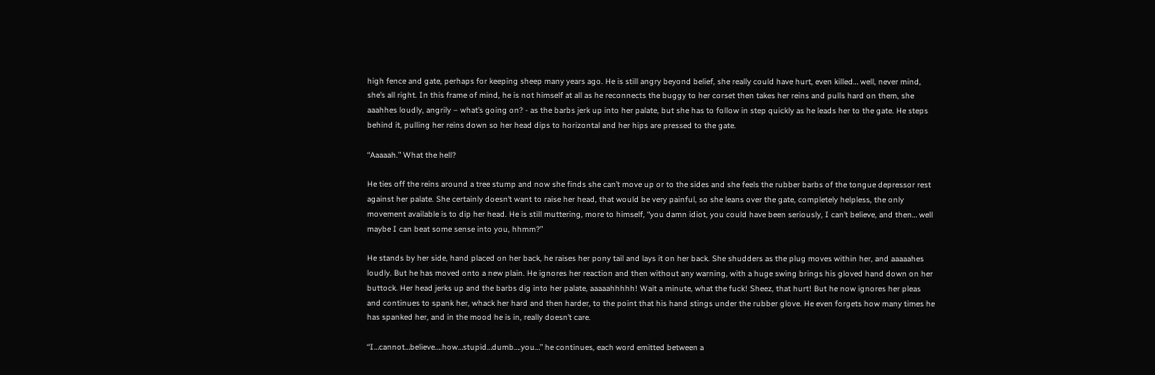high fence and gate, perhaps for keeping sheep many years ago. He is still angry beyond belief, she really could have hurt, even killed… well, never mind, she’s all right. In this frame of mind, he is not himself at all as he reconnects the buggy to her corset then takes her reins and pulls hard on them, she aaahhes loudly, angrily – what’s going on? - as the barbs jerk up into her palate, but she has to follow in step quickly as he leads her to the gate. He steps behind it, pulling her reins down so her head dips to horizontal and her hips are pressed to the gate.

“Aaaaah.” What the hell?

He ties off the reins around a tree stump and now she finds she can’t move up or to the sides and she feels the rubber barbs of the tongue depressor rest against her palate. She certainly doesn’t want to raise her head, that would be very painful, so she leans over the gate, completely helpless, the only movement available is to dip her head. He is still muttering, more to himself, “you damn idiot, you could have been seriously, I can’t believe, and then… well maybe I can beat some sense into you, hhmm?”

He stands by her side, hand placed on her back, he raises her pony tail and lays it on her back. She shudders as the plug moves within her, and aaaaahes loudly. But he has moved onto a new plain. He ignores her reaction and then without any warning, with a huge swing brings his gloved hand down on her buttock. Her head jerks up and the barbs dig into her palate, aaaaahhhhh! Wait a minute, what the fuck! Sheez, that hurt! But he now ignores her pleas and continues to spank her, whack her hard and then harder, to the point that his hand stings under the rubber glove. He even forgets how many times he has spanked her, and in the mood he is in, really doesn’t care.

“I…cannot…believe….how…stupid…dumb….you…” he continues, each word emitted between a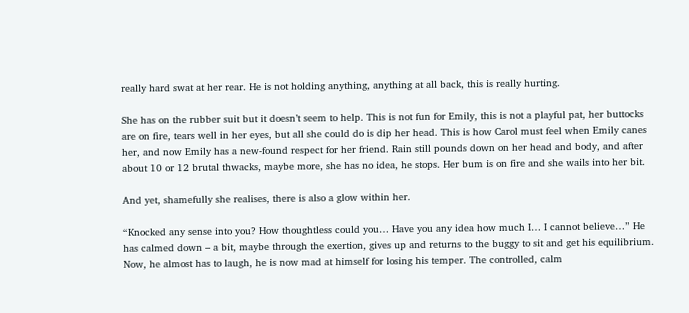really hard swat at her rear. He is not holding anything, anything at all back, this is really hurting.

She has on the rubber suit but it doesn’t seem to help. This is not fun for Emily, this is not a playful pat, her buttocks are on fire, tears well in her eyes, but all she could do is dip her head. This is how Carol must feel when Emily canes her, and now Emily has a new-found respect for her friend. Rain still pounds down on her head and body, and after about 10 or 12 brutal thwacks, maybe more, she has no idea, he stops. Her bum is on fire and she wails into her bit.

And yet, shamefully she realises, there is also a glow within her.

“Knocked any sense into you? How thoughtless could you… Have you any idea how much I… I cannot believe…” He has calmed down – a bit, maybe through the exertion, gives up and returns to the buggy to sit and get his equilibrium. Now, he almost has to laugh, he is now mad at himself for losing his temper. The controlled, calm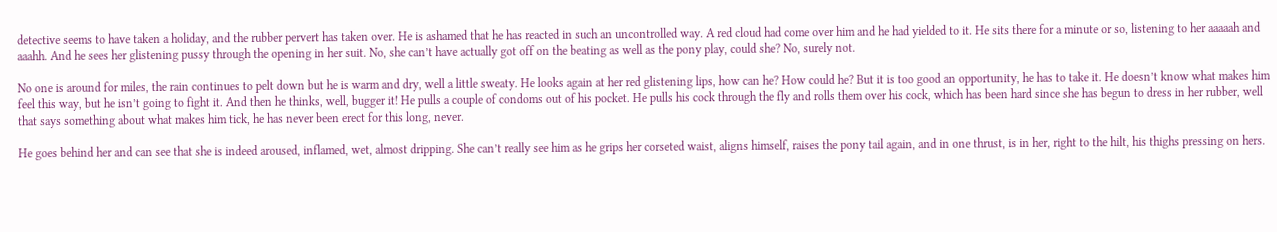detective seems to have taken a holiday, and the rubber pervert has taken over. He is ashamed that he has reacted in such an uncontrolled way. A red cloud had come over him and he had yielded to it. He sits there for a minute or so, listening to her aaaaah and aaahh. And he sees her glistening pussy through the opening in her suit. No, she can’t have actually got off on the beating as well as the pony play, could she? No, surely not.

No one is around for miles, the rain continues to pelt down but he is warm and dry, well a little sweaty. He looks again at her red glistening lips, how can he? How could he? But it is too good an opportunity, he has to take it. He doesn’t know what makes him feel this way, but he isn’t going to fight it. And then he thinks, well, bugger it! He pulls a couple of condoms out of his pocket. He pulls his cock through the fly and rolls them over his cock, which has been hard since she has begun to dress in her rubber, well that says something about what makes him tick, he has never been erect for this long, never.

He goes behind her and can see that she is indeed aroused, inflamed, wet, almost dripping. She can’t really see him as he grips her corseted waist, aligns himself, raises the pony tail again, and in one thrust, is in her, right to the hilt, his thighs pressing on hers.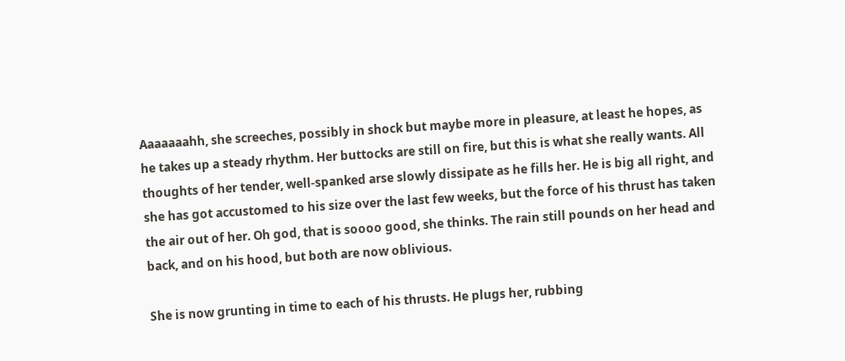Aaaaaaahh, she screeches, possibly in shock but maybe more in pleasure, at least he hopes, as he takes up a steady rhythm. Her buttocks are still on fire, but this is what she really wants. All thoughts of her tender, well-spanked arse slowly dissipate as he fills her. He is big all right, and she has got accustomed to his size over the last few weeks, but the force of his thrust has taken the air out of her. Oh god, that is soooo good, she thinks. The rain still pounds on her head and back, and on his hood, but both are now oblivious.

She is now grunting in time to each of his thrusts. He plugs her, rubbing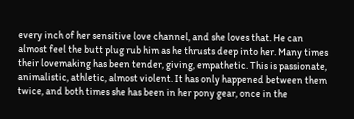every inch of her sensitive love channel, and she loves that. He can almost feel the butt plug rub him as he thrusts deep into her. Many times their lovemaking has been tender, giving, empathetic. This is passionate, animalistic, athletic, almost violent. It has only happened between them twice, and both times she has been in her pony gear, once in the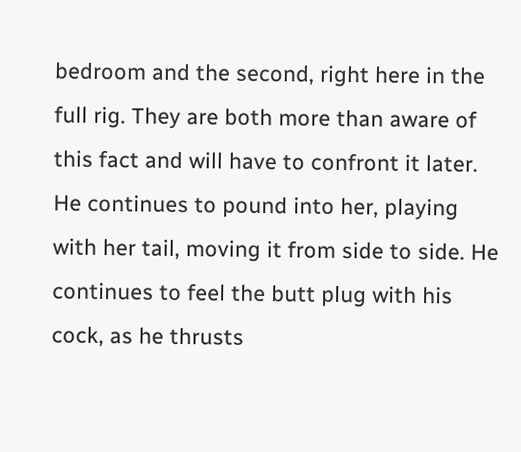bedroom and the second, right here in the full rig. They are both more than aware of this fact and will have to confront it later. He continues to pound into her, playing with her tail, moving it from side to side. He continues to feel the butt plug with his cock, as he thrusts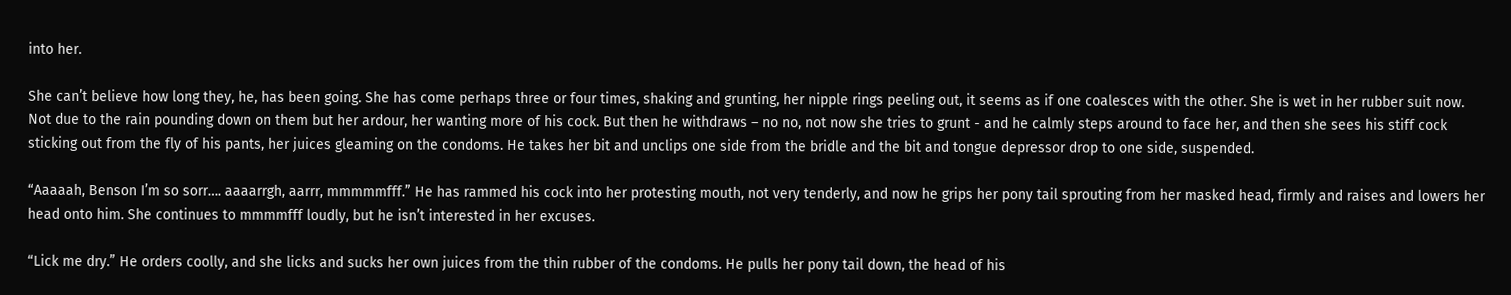into her.

She can’t believe how long they, he, has been going. She has come perhaps three or four times, shaking and grunting, her nipple rings peeling out, it seems as if one coalesces with the other. She is wet in her rubber suit now. Not due to the rain pounding down on them but her ardour, her wanting more of his cock. But then he withdraws – no no, not now she tries to grunt - and he calmly steps around to face her, and then she sees his stiff cock sticking out from the fly of his pants, her juices gleaming on the condoms. He takes her bit and unclips one side from the bridle and the bit and tongue depressor drop to one side, suspended.

“Aaaaah, Benson I’m so sorr…. aaaarrgh, aarrr, mmmmmfff.” He has rammed his cock into her protesting mouth, not very tenderly, and now he grips her pony tail sprouting from her masked head, firmly and raises and lowers her head onto him. She continues to mmmmfff loudly, but he isn’t interested in her excuses.

“Lick me dry.” He orders coolly, and she licks and sucks her own juices from the thin rubber of the condoms. He pulls her pony tail down, the head of his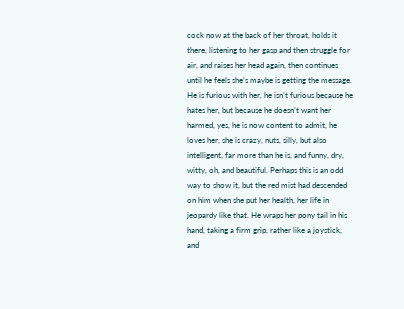cock now at the back of her throat, holds it there, listening to her gasp and then struggle for air, and raises her head again, then continues until he feels she’s maybe is getting the message. He is furious with her, he isn’t furious because he hates her, but because he doesn’t want her harmed, yes, he is now content to admit, he loves her, she is crazy, nuts, silly, but also intelligent, far more than he is, and funny, dry, witty, oh, and beautiful. Perhaps this is an odd way to show it, but the red mist had descended on him when she put her health, her life in jeopardy like that. He wraps her pony tail in his hand, taking a firm grip, rather like a joystick, and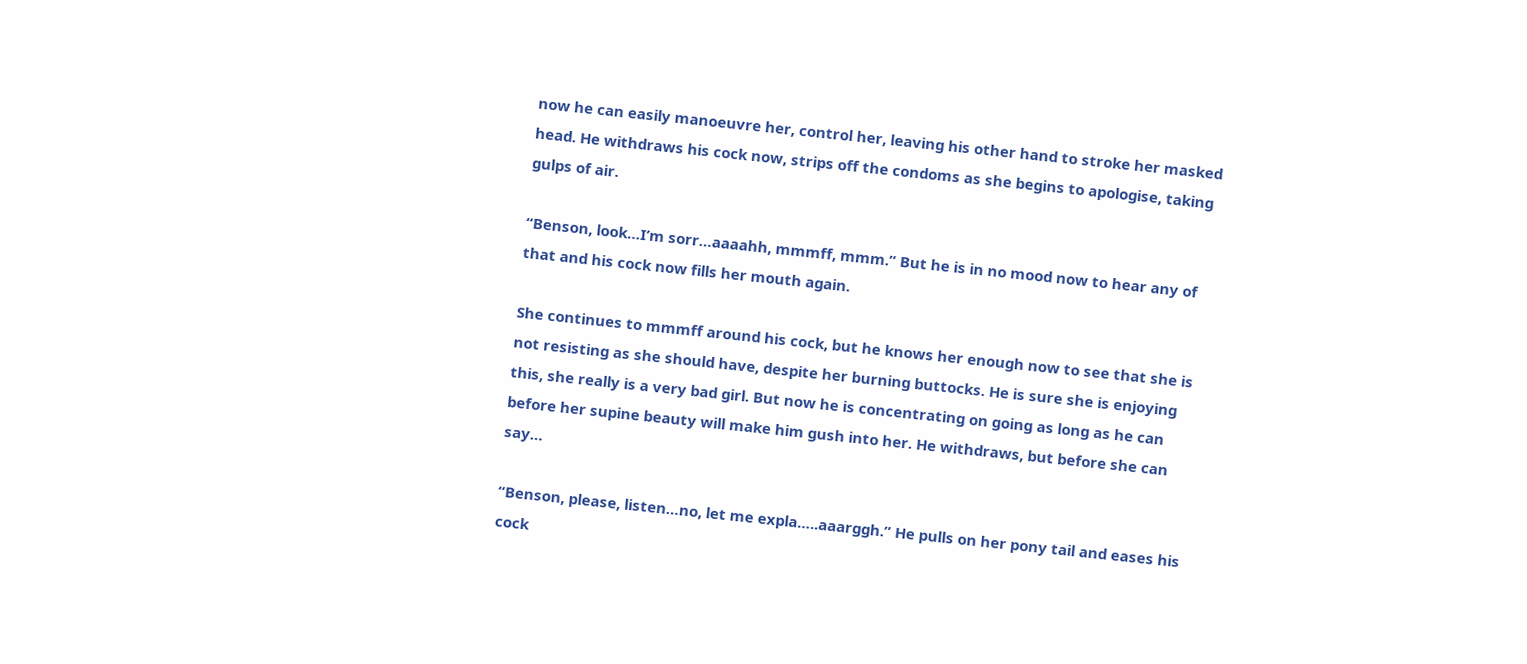now he can easily manoeuvre her, control her, leaving his other hand to stroke her masked head. He withdraws his cock now, strips off the condoms as she begins to apologise, taking gulps of air.

“Benson, look…I’m sorr…aaaahh, mmmff, mmm.” But he is in no mood now to hear any of that and his cock now fills her mouth again.

She continues to mmmff around his cock, but he knows her enough now to see that she is not resisting as she should have, despite her burning buttocks. He is sure she is enjoying this, she really is a very bad girl. But now he is concentrating on going as long as he can before her supine beauty will make him gush into her. He withdraws, but before she can say…

“Benson, please, listen…no, let me expla…..aaarggh.” He pulls on her pony tail and eases his cock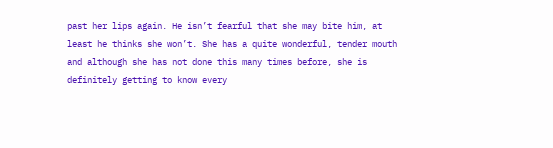past her lips again. He isn’t fearful that she may bite him, at least he thinks she won’t. She has a quite wonderful, tender mouth and although she has not done this many times before, she is definitely getting to know every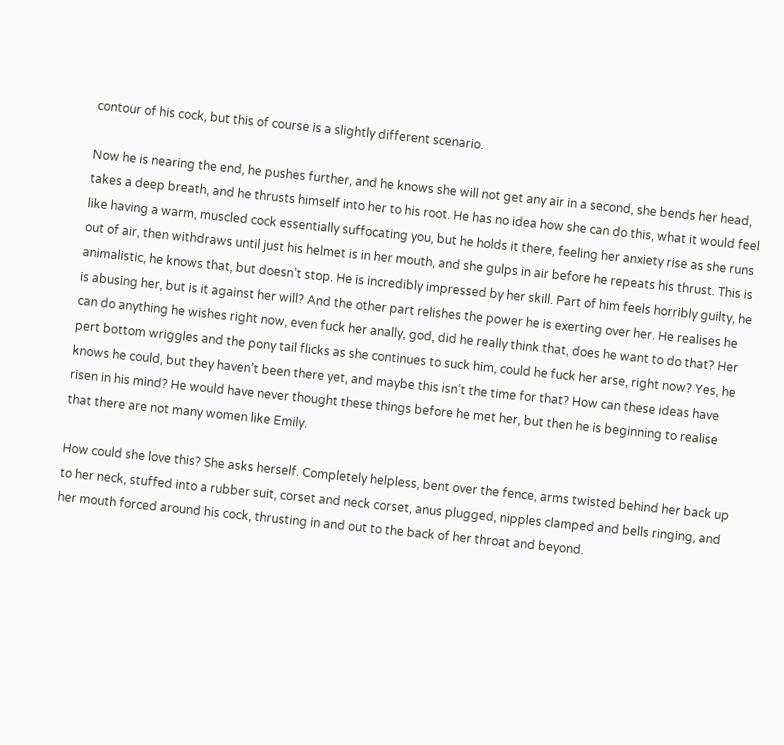contour of his cock, but this of course is a slightly different scenario.

Now he is nearing the end, he pushes further, and he knows she will not get any air in a second, she bends her head, takes a deep breath, and he thrusts himself into her to his root. He has no idea how she can do this, what it would feel like having a warm, muscled cock essentially suffocating you, but he holds it there, feeling her anxiety rise as she runs out of air, then withdraws until just his helmet is in her mouth, and she gulps in air before he repeats his thrust. This is animalistic, he knows that, but doesn’t stop. He is incredibly impressed by her skill. Part of him feels horribly guilty, he is abusing her, but is it against her will? And the other part relishes the power he is exerting over her. He realises he can do anything he wishes right now, even fuck her anally, god, did he really think that, does he want to do that? Her pert bottom wriggles and the pony tail flicks as she continues to suck him, could he fuck her arse, right now? Yes, he knows he could, but they haven’t been there yet, and maybe this isn’t the time for that? How can these ideas have risen in his mind? He would have never thought these things before he met her, but then he is beginning to realise that there are not many women like Emily.

How could she love this? She asks herself. Completely helpless, bent over the fence, arms twisted behind her back up to her neck, stuffed into a rubber suit, corset and neck corset, anus plugged, nipples clamped and bells ringing, and her mouth forced around his cock, thrusting in and out to the back of her throat and beyond.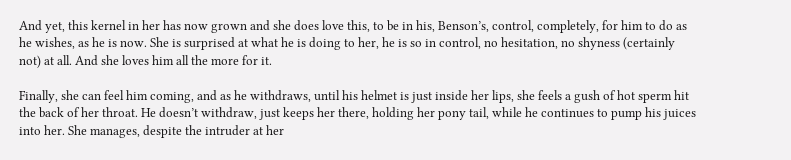And yet, this kernel in her has now grown and she does love this, to be in his, Benson’s, control, completely, for him to do as he wishes, as he is now. She is surprised at what he is doing to her, he is so in control, no hesitation, no shyness (certainly not) at all. And she loves him all the more for it.

Finally, she can feel him coming, and as he withdraws, until his helmet is just inside her lips, she feels a gush of hot sperm hit the back of her throat. He doesn’t withdraw, just keeps her there, holding her pony tail, while he continues to pump his juices into her. She manages, despite the intruder at her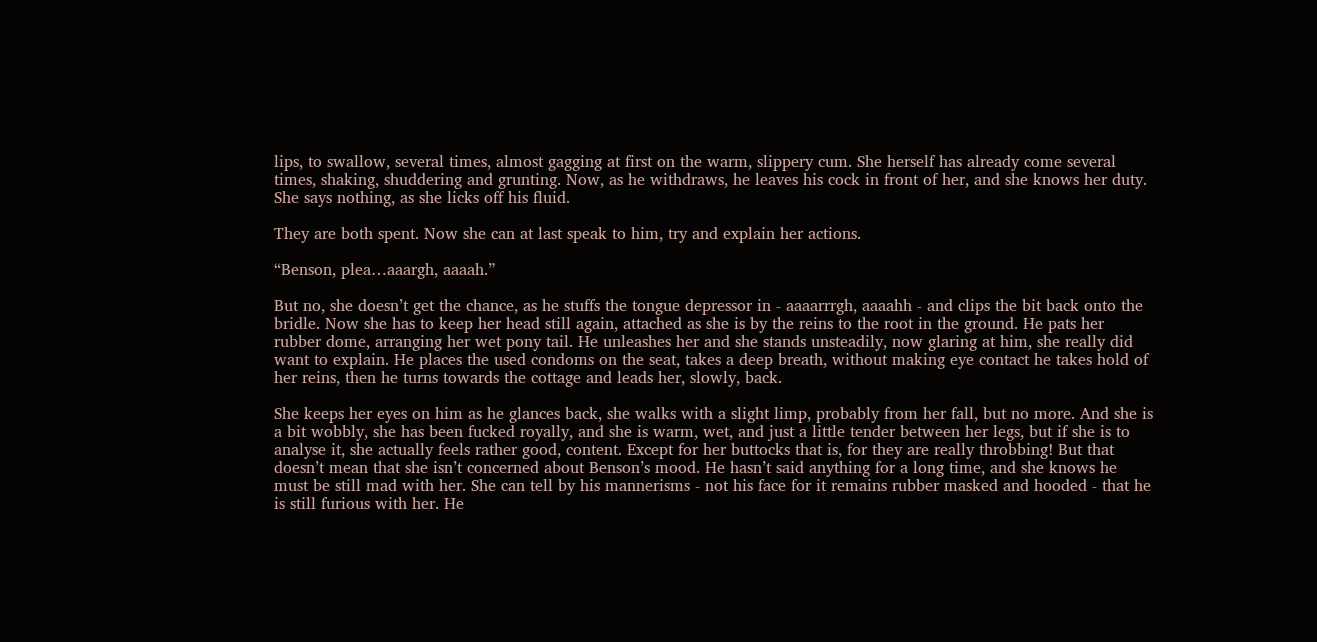lips, to swallow, several times, almost gagging at first on the warm, slippery cum. She herself has already come several times, shaking, shuddering and grunting. Now, as he withdraws, he leaves his cock in front of her, and she knows her duty. She says nothing, as she licks off his fluid.

They are both spent. Now she can at last speak to him, try and explain her actions.

“Benson, plea…aaargh, aaaah.”

But no, she doesn’t get the chance, as he stuffs the tongue depressor in - aaaarrrgh, aaaahh - and clips the bit back onto the bridle. Now she has to keep her head still again, attached as she is by the reins to the root in the ground. He pats her rubber dome, arranging her wet pony tail. He unleashes her and she stands unsteadily, now glaring at him, she really did want to explain. He places the used condoms on the seat, takes a deep breath, without making eye contact he takes hold of her reins, then he turns towards the cottage and leads her, slowly, back.

She keeps her eyes on him as he glances back, she walks with a slight limp, probably from her fall, but no more. And she is a bit wobbly, she has been fucked royally, and she is warm, wet, and just a little tender between her legs, but if she is to analyse it, she actually feels rather good, content. Except for her buttocks that is, for they are really throbbing! But that doesn’t mean that she isn’t concerned about Benson’s mood. He hasn’t said anything for a long time, and she knows he must be still mad with her. She can tell by his mannerisms - not his face for it remains rubber masked and hooded - that he is still furious with her. He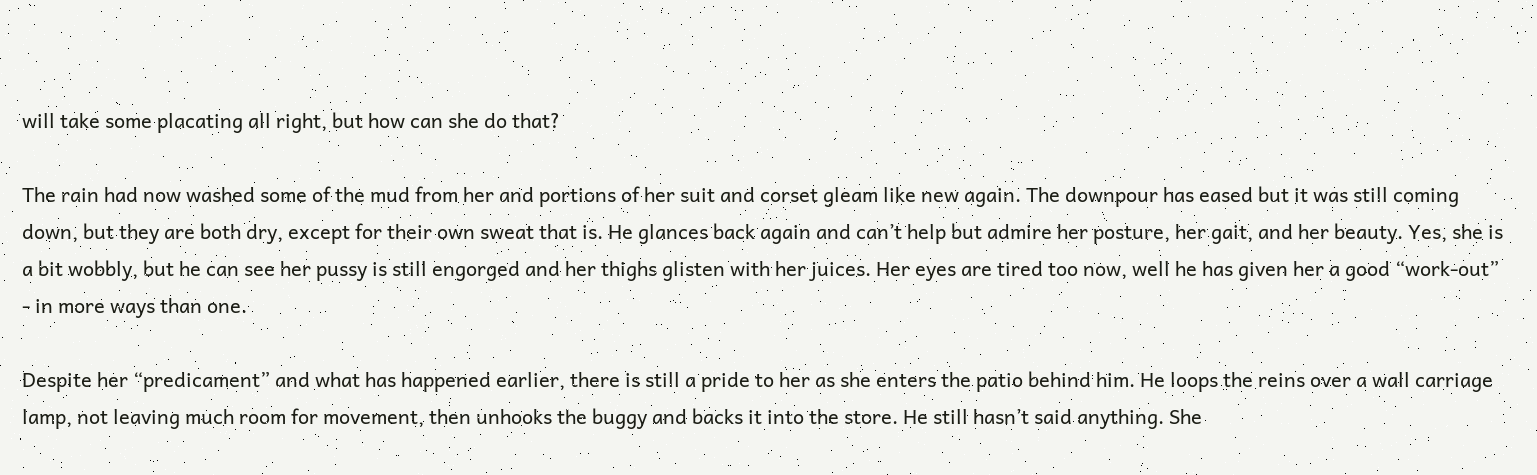will take some placating all right, but how can she do that?

The rain had now washed some of the mud from her and portions of her suit and corset gleam like new again. The downpour has eased but it was still coming down, but they are both dry, except for their own sweat that is. He glances back again and can’t help but admire her posture, her gait, and her beauty. Yes, she is a bit wobbly, but he can see her pussy is still engorged and her thighs glisten with her juices. Her eyes are tired too now, well he has given her a good “work-out” - in more ways than one.

Despite her “predicament” and what has happened earlier, there is still a pride to her as she enters the patio behind him. He loops the reins over a wall carriage lamp, not leaving much room for movement, then unhooks the buggy and backs it into the store. He still hasn’t said anything. She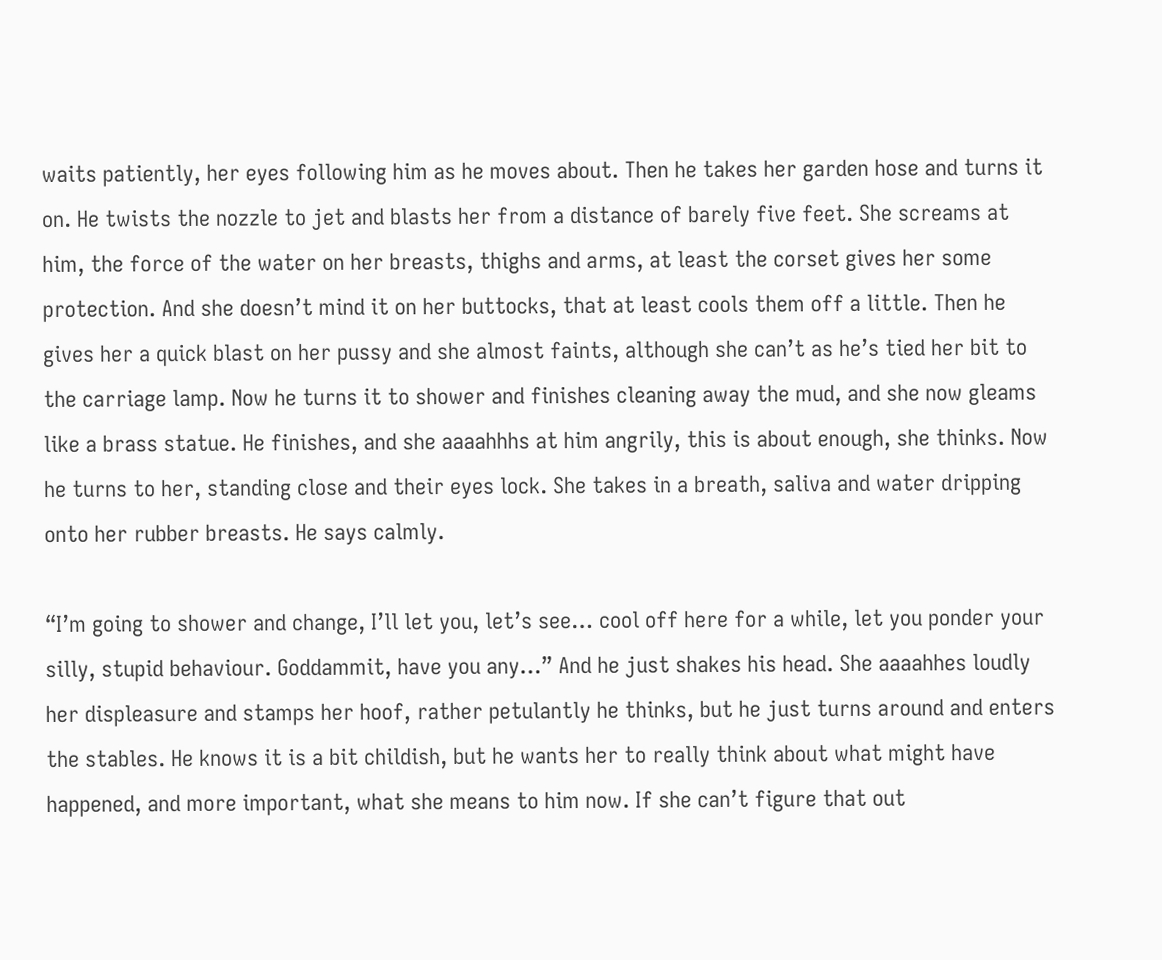waits patiently, her eyes following him as he moves about. Then he takes her garden hose and turns it on. He twists the nozzle to jet and blasts her from a distance of barely five feet. She screams at him, the force of the water on her breasts, thighs and arms, at least the corset gives her some protection. And she doesn’t mind it on her buttocks, that at least cools them off a little. Then he gives her a quick blast on her pussy and she almost faints, although she can’t as he’s tied her bit to the carriage lamp. Now he turns it to shower and finishes cleaning away the mud, and she now gleams like a brass statue. He finishes, and she aaaahhhs at him angrily, this is about enough, she thinks. Now he turns to her, standing close and their eyes lock. She takes in a breath, saliva and water dripping onto her rubber breasts. He says calmly.

“I’m going to shower and change, I’ll let you, let’s see… cool off here for a while, let you ponder your silly, stupid behaviour. Goddammit, have you any…” And he just shakes his head. She aaaahhes loudly her displeasure and stamps her hoof, rather petulantly he thinks, but he just turns around and enters the stables. He knows it is a bit childish, but he wants her to really think about what might have happened, and more important, what she means to him now. If she can’t figure that out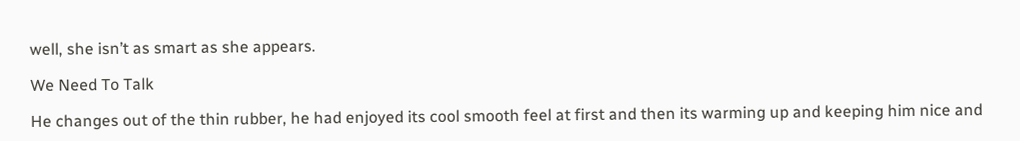well, she isn’t as smart as she appears.

We Need To Talk

He changes out of the thin rubber, he had enjoyed its cool smooth feel at first and then its warming up and keeping him nice and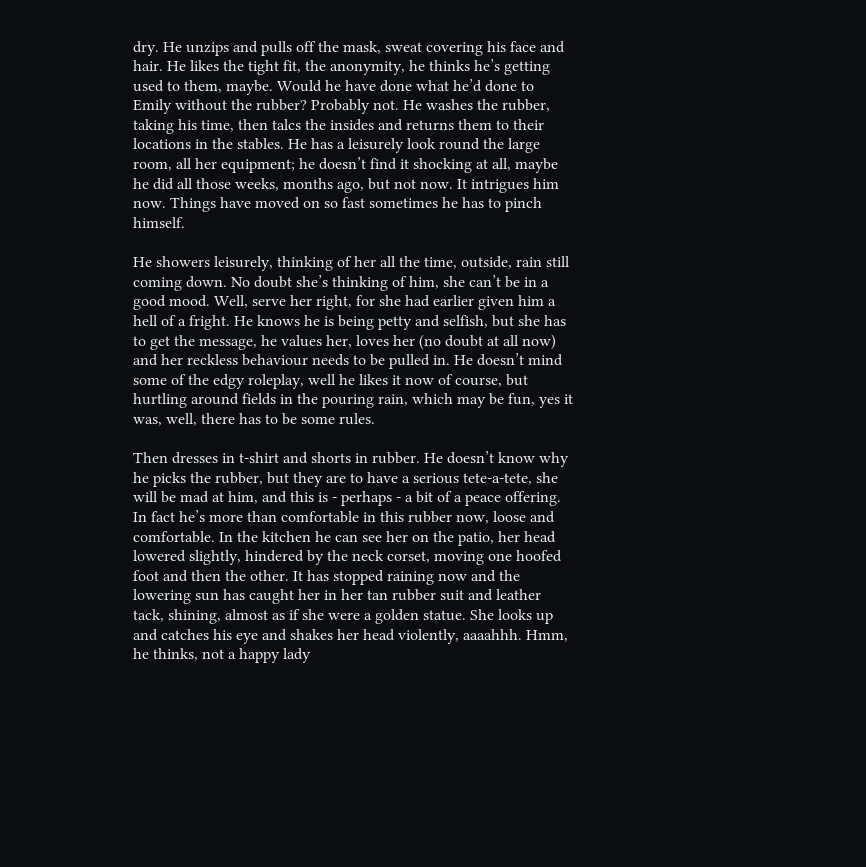dry. He unzips and pulls off the mask, sweat covering his face and hair. He likes the tight fit, the anonymity, he thinks he’s getting used to them, maybe. Would he have done what he’d done to Emily without the rubber? Probably not. He washes the rubber, taking his time, then talcs the insides and returns them to their locations in the stables. He has a leisurely look round the large room, all her equipment; he doesn’t find it shocking at all, maybe he did all those weeks, months ago, but not now. It intrigues him now. Things have moved on so fast sometimes he has to pinch himself.

He showers leisurely, thinking of her all the time, outside, rain still coming down. No doubt she’s thinking of him, she can’t be in a good mood. Well, serve her right, for she had earlier given him a hell of a fright. He knows he is being petty and selfish, but she has to get the message, he values her, loves her (no doubt at all now) and her reckless behaviour needs to be pulled in. He doesn’t mind some of the edgy roleplay, well he likes it now of course, but hurtling around fields in the pouring rain, which may be fun, yes it was, well, there has to be some rules.

Then dresses in t-shirt and shorts in rubber. He doesn’t know why he picks the rubber, but they are to have a serious tete-a-tete, she will be mad at him, and this is - perhaps - a bit of a peace offering. In fact he’s more than comfortable in this rubber now, loose and comfortable. In the kitchen he can see her on the patio, her head lowered slightly, hindered by the neck corset, moving one hoofed foot and then the other. It has stopped raining now and the lowering sun has caught her in her tan rubber suit and leather tack, shining, almost as if she were a golden statue. She looks up and catches his eye and shakes her head violently, aaaahhh. Hmm, he thinks, not a happy lady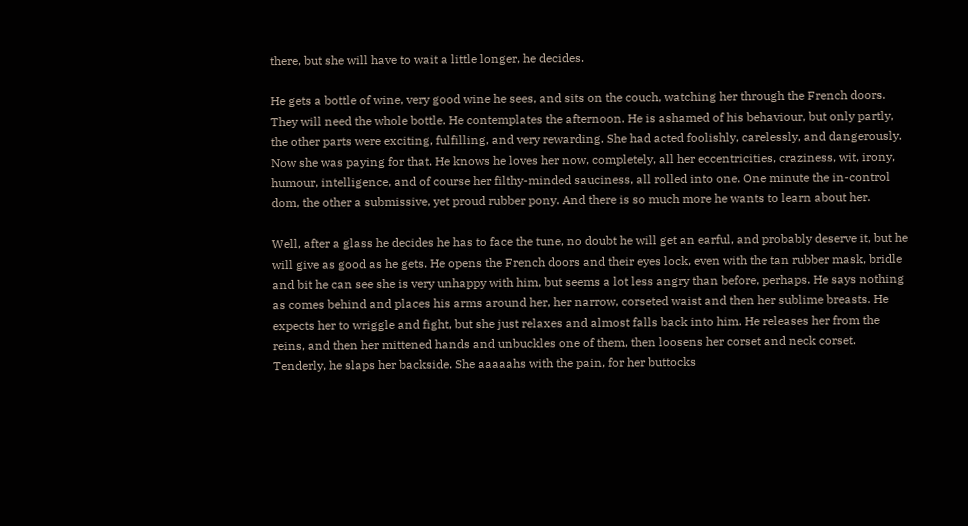there, but she will have to wait a little longer, he decides.

He gets a bottle of wine, very good wine he sees, and sits on the couch, watching her through the French doors. They will need the whole bottle. He contemplates the afternoon. He is ashamed of his behaviour, but only partly, the other parts were exciting, fulfilling, and very rewarding. She had acted foolishly, carelessly, and dangerously. Now she was paying for that. He knows he loves her now, completely, all her eccentricities, craziness, wit, irony, humour, intelligence, and of course her filthy-minded sauciness, all rolled into one. One minute the in-control dom, the other a submissive, yet proud rubber pony. And there is so much more he wants to learn about her.

Well, after a glass he decides he has to face the tune, no doubt he will get an earful, and probably deserve it, but he will give as good as he gets. He opens the French doors and their eyes lock, even with the tan rubber mask, bridle and bit he can see she is very unhappy with him, but seems a lot less angry than before, perhaps. He says nothing as comes behind and places his arms around her, her narrow, corseted waist and then her sublime breasts. He expects her to wriggle and fight, but she just relaxes and almost falls back into him. He releases her from the reins, and then her mittened hands and unbuckles one of them, then loosens her corset and neck corset. Tenderly, he slaps her backside. She aaaaahs with the pain, for her buttocks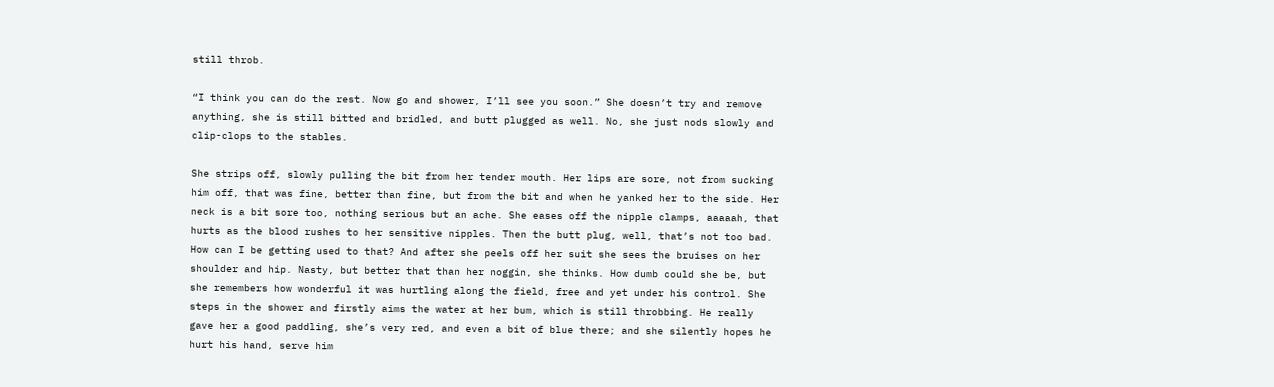still throb.

“I think you can do the rest. Now go and shower, I’ll see you soon.” She doesn’t try and remove anything, she is still bitted and bridled, and butt plugged as well. No, she just nods slowly and clip-clops to the stables.

She strips off, slowly pulling the bit from her tender mouth. Her lips are sore, not from sucking him off, that was fine, better than fine, but from the bit and when he yanked her to the side. Her neck is a bit sore too, nothing serious but an ache. She eases off the nipple clamps, aaaaah, that hurts as the blood rushes to her sensitive nipples. Then the butt plug, well, that’s not too bad. How can I be getting used to that? And after she peels off her suit she sees the bruises on her shoulder and hip. Nasty, but better that than her noggin, she thinks. How dumb could she be, but she remembers how wonderful it was hurtling along the field, free and yet under his control. She steps in the shower and firstly aims the water at her bum, which is still throbbing. He really gave her a good paddling, she’s very red, and even a bit of blue there; and she silently hopes he hurt his hand, serve him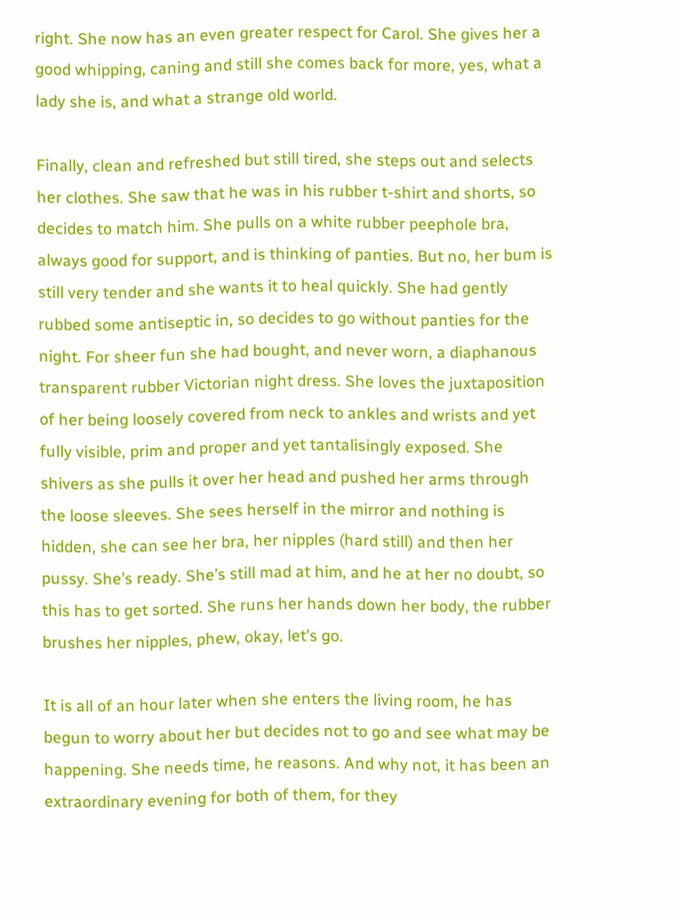right. She now has an even greater respect for Carol. She gives her a good whipping, caning and still she comes back for more, yes, what a lady she is, and what a strange old world.

Finally, clean and refreshed but still tired, she steps out and selects her clothes. She saw that he was in his rubber t-shirt and shorts, so decides to match him. She pulls on a white rubber peephole bra, always good for support, and is thinking of panties. But no, her bum is still very tender and she wants it to heal quickly. She had gently rubbed some antiseptic in, so decides to go without panties for the night. For sheer fun she had bought, and never worn, a diaphanous transparent rubber Victorian night dress. She loves the juxtaposition of her being loosely covered from neck to ankles and wrists and yet fully visible, prim and proper and yet tantalisingly exposed. She shivers as she pulls it over her head and pushed her arms through the loose sleeves. She sees herself in the mirror and nothing is hidden, she can see her bra, her nipples (hard still) and then her pussy. She’s ready. She’s still mad at him, and he at her no doubt, so this has to get sorted. She runs her hands down her body, the rubber brushes her nipples, phew, okay, let’s go.

It is all of an hour later when she enters the living room, he has begun to worry about her but decides not to go and see what may be happening. She needs time, he reasons. And why not, it has been an extraordinary evening for both of them, for they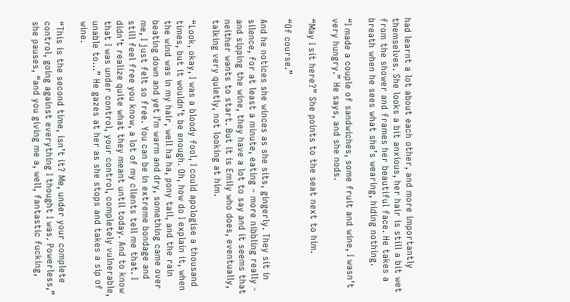had learnt a lot about each other, and more importantly themselves. She looks a bit anxious, her hair is still a bit wet from the shower and frames her beautiful face. He takes a breath when he sees what she’s wearing, hiding nothing.

“I made a couple of sandwiches, some fruit and wine, I wasn’t very hungry.” He says, and she nods.

“May I sit here?” She points to the seat next to him.

“Of course.”

And he notices she winces as she sits, gingerly. They sit in silence, for at least a minute, eating – more nibbling really - and sipping the wine, they have a lot to say and it seems that neither wants to start. But it is Emily who does, eventually, talking very quietly, not looking at him.

“Look, okay, I was a bloody fool, I could apologise a thousand times, but it wouldn’t be enough. Oh, how do I explain it, when the wind was in my hair, well ha ha, pony tail, and the rain beating down and yet I’m warm and dry, something came over me, I just felt so free. You can be in extreme bondage and still feel free you know, a lot of my clients tell me that. I didn’t realize quite what they meant until today. And to know that I was under control, your control, completely vulnerable, unable to...” He gazes at her as she stops and takes a sip of wine.

“This is the second time, isn’t it? Me, under your complete control, going against everything I thought I was. Powerless,” she pauses, “and you giving me a, well, fantastic fucking,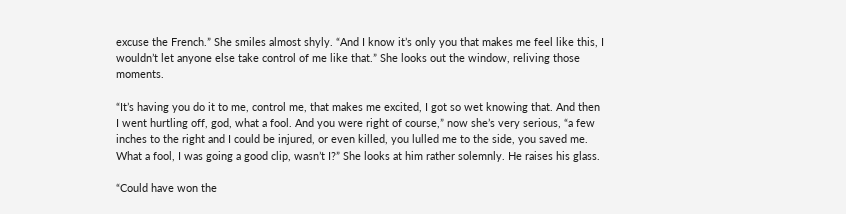excuse the French.” She smiles almost shyly. “And I know it’s only you that makes me feel like this, I wouldn’t let anyone else take control of me like that.” She looks out the window, reliving those moments.

“It’s having you do it to me, control me, that makes me excited, I got so wet knowing that. And then I went hurtling off, god, what a fool. And you were right of course,” now she’s very serious, “a few inches to the right and I could be injured, or even killed, you lulled me to the side, you saved me. What a fool, I was going a good clip, wasn’t I?” She looks at him rather solemnly. He raises his glass.

“Could have won the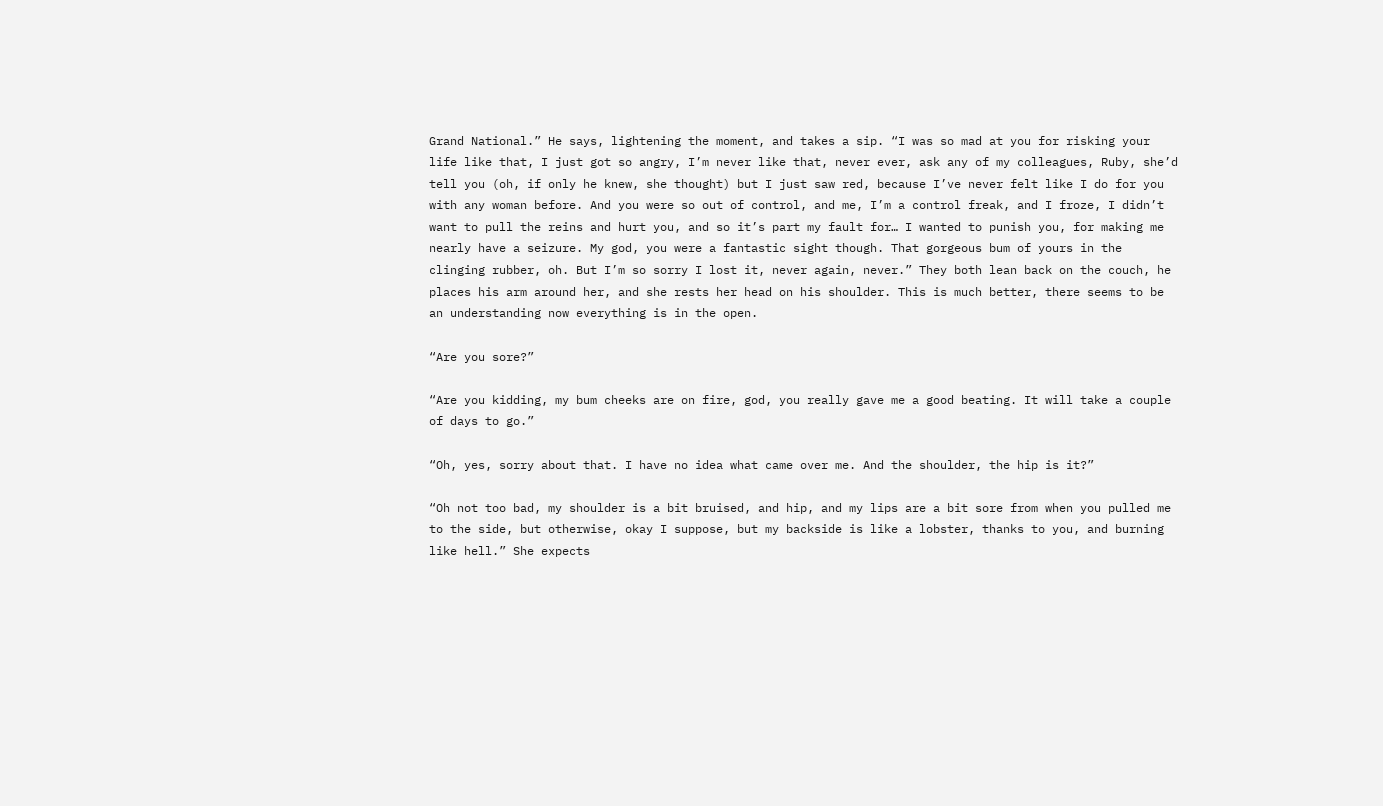Grand National.” He says, lightening the moment, and takes a sip. “I was so mad at you for risking your life like that, I just got so angry, I’m never like that, never ever, ask any of my colleagues, Ruby, she’d tell you (oh, if only he knew, she thought) but I just saw red, because I’ve never felt like I do for you with any woman before. And you were so out of control, and me, I’m a control freak, and I froze, I didn’t want to pull the reins and hurt you, and so it’s part my fault for… I wanted to punish you, for making me nearly have a seizure. My god, you were a fantastic sight though. That gorgeous bum of yours in the clinging rubber, oh. But I’m so sorry I lost it, never again, never.” They both lean back on the couch, he places his arm around her, and she rests her head on his shoulder. This is much better, there seems to be an understanding now everything is in the open.

“Are you sore?”

“Are you kidding, my bum cheeks are on fire, god, you really gave me a good beating. It will take a couple of days to go.”

“Oh, yes, sorry about that. I have no idea what came over me. And the shoulder, the hip is it?”

“Oh not too bad, my shoulder is a bit bruised, and hip, and my lips are a bit sore from when you pulled me to the side, but otherwise, okay I suppose, but my backside is like a lobster, thanks to you, and burning like hell.” She expects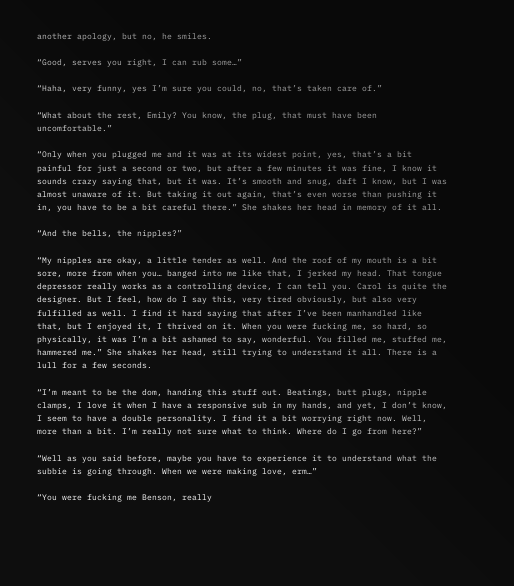another apology, but no, he smiles.

“Good, serves you right, I can rub some…”

“Haha, very funny, yes I’m sure you could, no, that’s taken care of.”

“What about the rest, Emily? You know, the plug, that must have been uncomfortable.”

“Only when you plugged me and it was at its widest point, yes, that’s a bit painful for just a second or two, but after a few minutes it was fine, I know it sounds crazy saying that, but it was. It’s smooth and snug, daft I know, but I was almost unaware of it. But taking it out again, that’s even worse than pushing it in, you have to be a bit careful there.” She shakes her head in memory of it all.

“And the bells, the nipples?”

“My nipples are okay, a little tender as well. And the roof of my mouth is a bit sore, more from when you… banged into me like that, I jerked my head. That tongue depressor really works as a controlling device, I can tell you. Carol is quite the designer. But I feel, how do I say this, very tired obviously, but also very fulfilled as well. I find it hard saying that after I’ve been manhandled like that, but I enjoyed it, I thrived on it. When you were fucking me, so hard, so physically, it was I’m a bit ashamed to say, wonderful. You filled me, stuffed me, hammered me.” She shakes her head, still trying to understand it all. There is a lull for a few seconds.

“I’m meant to be the dom, handing this stuff out. Beatings, butt plugs, nipple clamps, I love it when I have a responsive sub in my hands, and yet, I don’t know, I seem to have a double personality. I find it a bit worrying right now. Well, more than a bit. I’m really not sure what to think. Where do I go from here?”

“Well as you said before, maybe you have to experience it to understand what the subbie is going through. When we were making love, erm…”

“You were fucking me Benson, really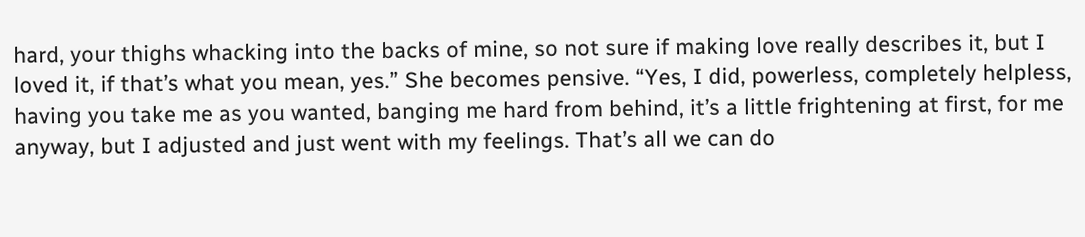hard, your thighs whacking into the backs of mine, so not sure if making love really describes it, but I loved it, if that’s what you mean, yes.” She becomes pensive. “Yes, I did, powerless, completely helpless, having you take me as you wanted, banging me hard from behind, it’s a little frightening at first, for me anyway, but I adjusted and just went with my feelings. That’s all we can do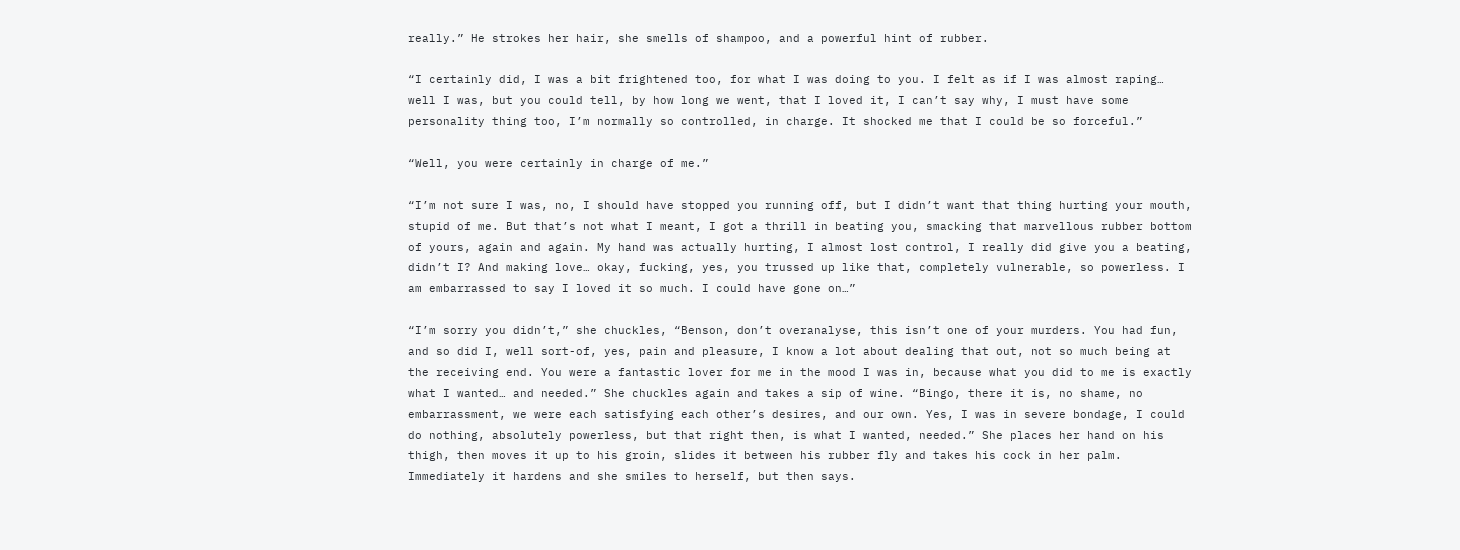really.” He strokes her hair, she smells of shampoo, and a powerful hint of rubber.

“I certainly did, I was a bit frightened too, for what I was doing to you. I felt as if I was almost raping… well I was, but you could tell, by how long we went, that I loved it, I can’t say why, I must have some personality thing too, I’m normally so controlled, in charge. It shocked me that I could be so forceful.”

“Well, you were certainly in charge of me.”

“I’m not sure I was, no, I should have stopped you running off, but I didn’t want that thing hurting your mouth, stupid of me. But that’s not what I meant, I got a thrill in beating you, smacking that marvellous rubber bottom of yours, again and again. My hand was actually hurting, I almost lost control, I really did give you a beating, didn’t I? And making love… okay, fucking, yes, you trussed up like that, completely vulnerable, so powerless. I am embarrassed to say I loved it so much. I could have gone on…”

“I’m sorry you didn’t,” she chuckles, “Benson, don’t overanalyse, this isn’t one of your murders. You had fun, and so did I, well sort-of, yes, pain and pleasure, I know a lot about dealing that out, not so much being at the receiving end. You were a fantastic lover for me in the mood I was in, because what you did to me is exactly what I wanted… and needed.” She chuckles again and takes a sip of wine. “Bingo, there it is, no shame, no embarrassment, we were each satisfying each other’s desires, and our own. Yes, I was in severe bondage, I could do nothing, absolutely powerless, but that right then, is what I wanted, needed.” She places her hand on his thigh, then moves it up to his groin, slides it between his rubber fly and takes his cock in her palm. Immediately it hardens and she smiles to herself, but then says.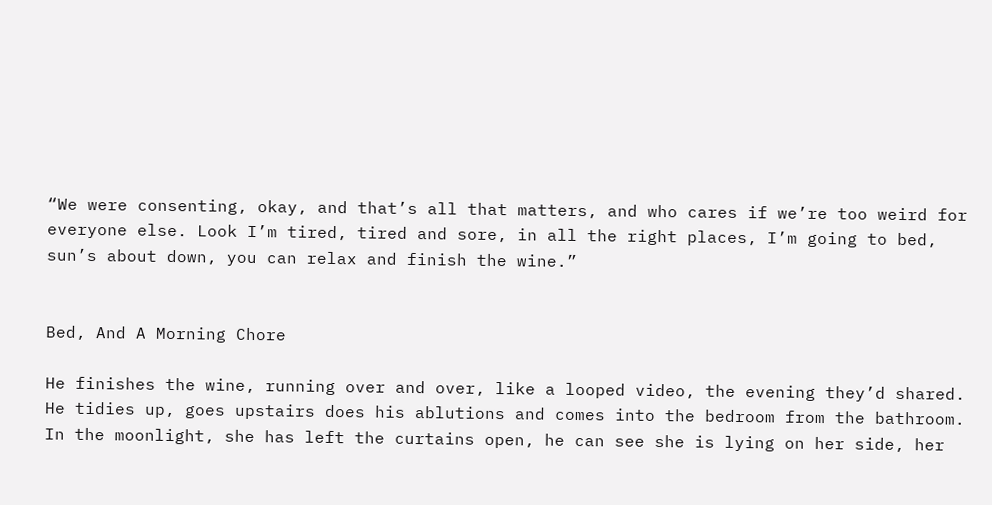“We were consenting, okay, and that’s all that matters, and who cares if we’re too weird for everyone else. Look I’m tired, tired and sore, in all the right places, I’m going to bed, sun’s about down, you can relax and finish the wine.”


Bed, And A Morning Chore

He finishes the wine, running over and over, like a looped video, the evening they’d shared. He tidies up, goes upstairs does his ablutions and comes into the bedroom from the bathroom. In the moonlight, she has left the curtains open, he can see she is lying on her side, her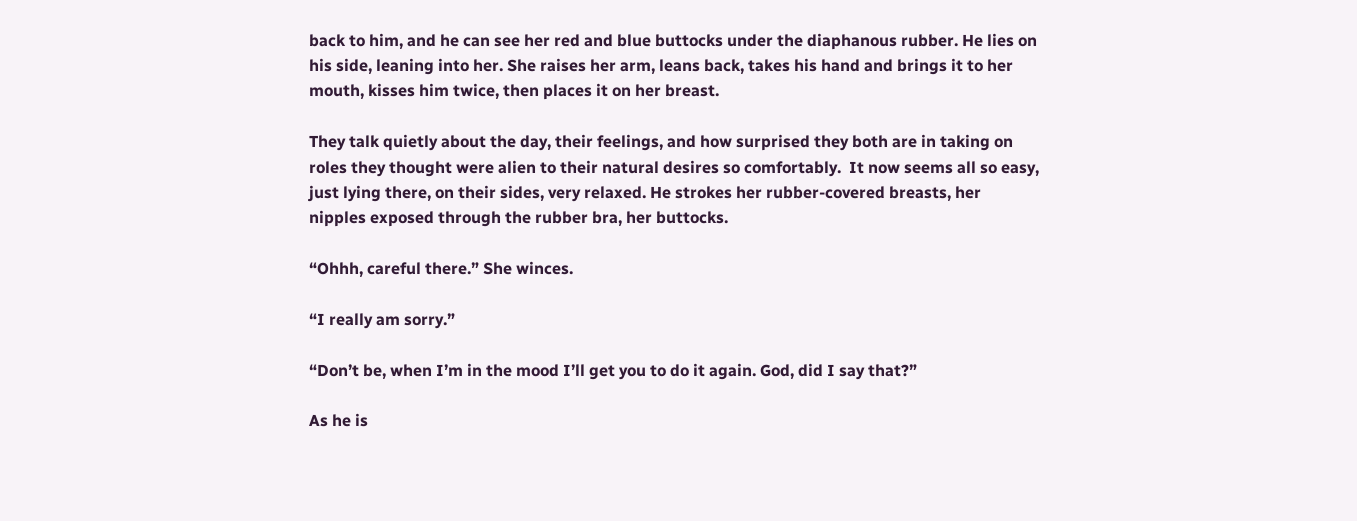back to him, and he can see her red and blue buttocks under the diaphanous rubber. He lies on his side, leaning into her. She raises her arm, leans back, takes his hand and brings it to her mouth, kisses him twice, then places it on her breast.

They talk quietly about the day, their feelings, and how surprised they both are in taking on roles they thought were alien to their natural desires so comfortably.  It now seems all so easy, just lying there, on their sides, very relaxed. He strokes her rubber-covered breasts, her nipples exposed through the rubber bra, her buttocks.

“Ohhh, careful there.” She winces.

“I really am sorry.”

“Don’t be, when I’m in the mood I’ll get you to do it again. God, did I say that?”

As he is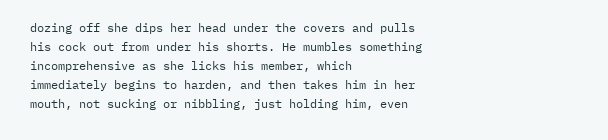dozing off she dips her head under the covers and pulls his cock out from under his shorts. He mumbles something incomprehensive as she licks his member, which immediately begins to harden, and then takes him in her mouth, not sucking or nibbling, just holding him, even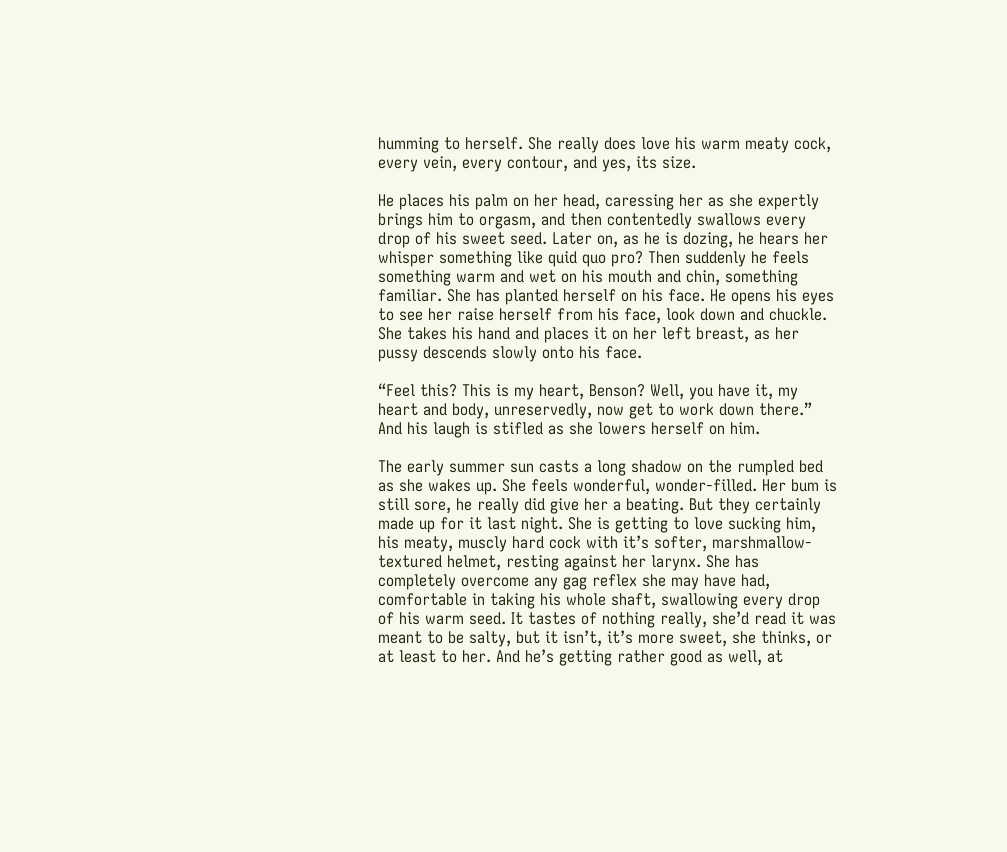humming to herself. She really does love his warm meaty cock, every vein, every contour, and yes, its size.

He places his palm on her head, caressing her as she expertly brings him to orgasm, and then contentedly swallows every drop of his sweet seed. Later on, as he is dozing, he hears her whisper something like quid quo pro? Then suddenly he feels something warm and wet on his mouth and chin, something familiar. She has planted herself on his face. He opens his eyes to see her raise herself from his face, look down and chuckle. She takes his hand and places it on her left breast, as her pussy descends slowly onto his face.

“Feel this? This is my heart, Benson? Well, you have it, my heart and body, unreservedly, now get to work down there.” And his laugh is stifled as she lowers herself on him.

The early summer sun casts a long shadow on the rumpled bed as she wakes up. She feels wonderful, wonder-filled. Her bum is still sore, he really did give her a beating. But they certainly made up for it last night. She is getting to love sucking him, his meaty, muscly hard cock with it’s softer, marshmallow-textured helmet, resting against her larynx. She has completely overcome any gag reflex she may have had, comfortable in taking his whole shaft, swallowing every drop of his warm seed. It tastes of nothing really, she’d read it was meant to be salty, but it isn’t, it’s more sweet, she thinks, or at least to her. And he’s getting rather good as well, at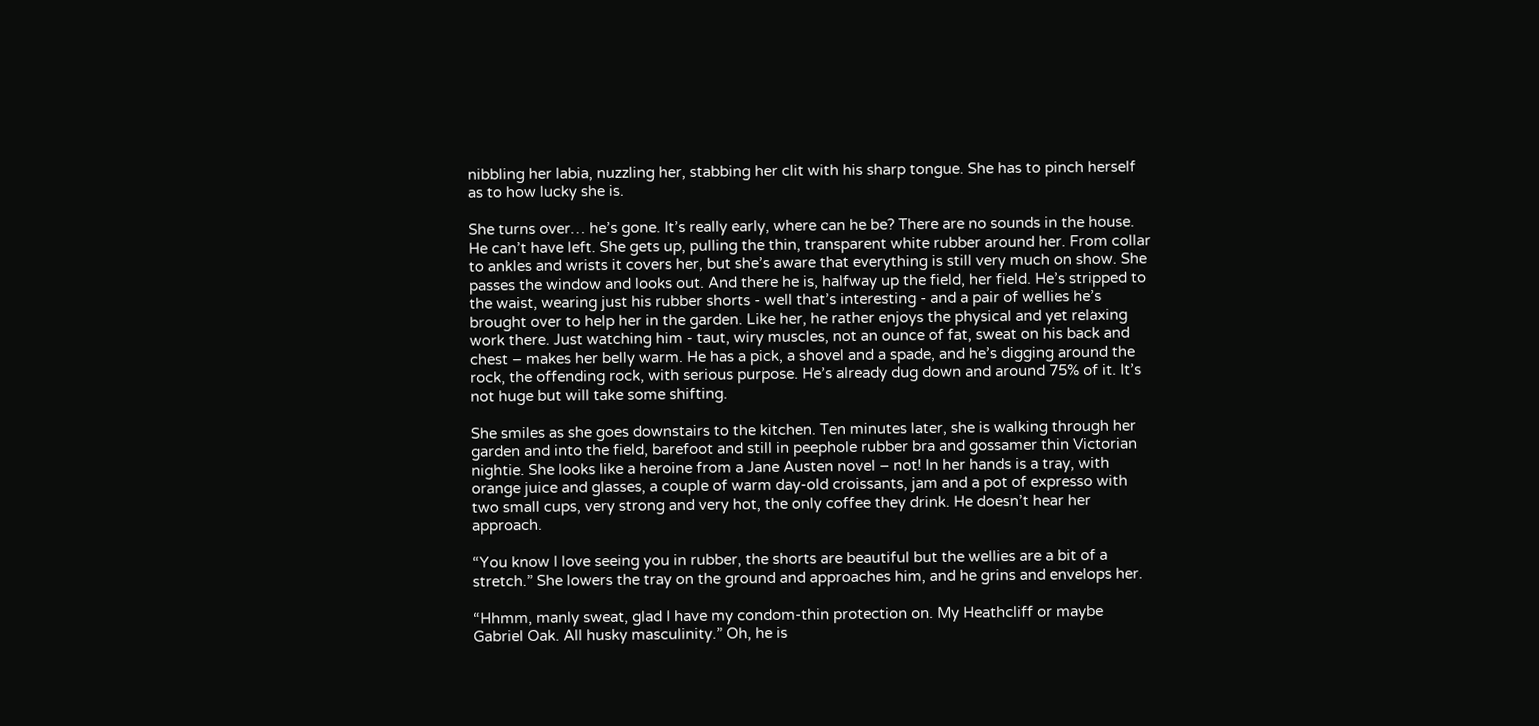nibbling her labia, nuzzling her, stabbing her clit with his sharp tongue. She has to pinch herself as to how lucky she is.

She turns over… he’s gone. It’s really early, where can he be? There are no sounds in the house. He can’t have left. She gets up, pulling the thin, transparent white rubber around her. From collar to ankles and wrists it covers her, but she’s aware that everything is still very much on show. She passes the window and looks out. And there he is, halfway up the field, her field. He’s stripped to the waist, wearing just his rubber shorts - well that’s interesting - and a pair of wellies he’s brought over to help her in the garden. Like her, he rather enjoys the physical and yet relaxing work there. Just watching him - taut, wiry muscles, not an ounce of fat, sweat on his back and chest – makes her belly warm. He has a pick, a shovel and a spade, and he’s digging around the rock, the offending rock, with serious purpose. He’s already dug down and around 75% of it. It’s not huge but will take some shifting.

She smiles as she goes downstairs to the kitchen. Ten minutes later, she is walking through her garden and into the field, barefoot and still in peephole rubber bra and gossamer thin Victorian nightie. She looks like a heroine from a Jane Austen novel – not! In her hands is a tray, with orange juice and glasses, a couple of warm day-old croissants, jam and a pot of expresso with two small cups, very strong and very hot, the only coffee they drink. He doesn’t hear her approach.

“You know I love seeing you in rubber, the shorts are beautiful but the wellies are a bit of a stretch.” She lowers the tray on the ground and approaches him, and he grins and envelops her.

“Hhmm, manly sweat, glad I have my condom-thin protection on. My Heathcliff or maybe Gabriel Oak. All husky masculinity.” Oh, he is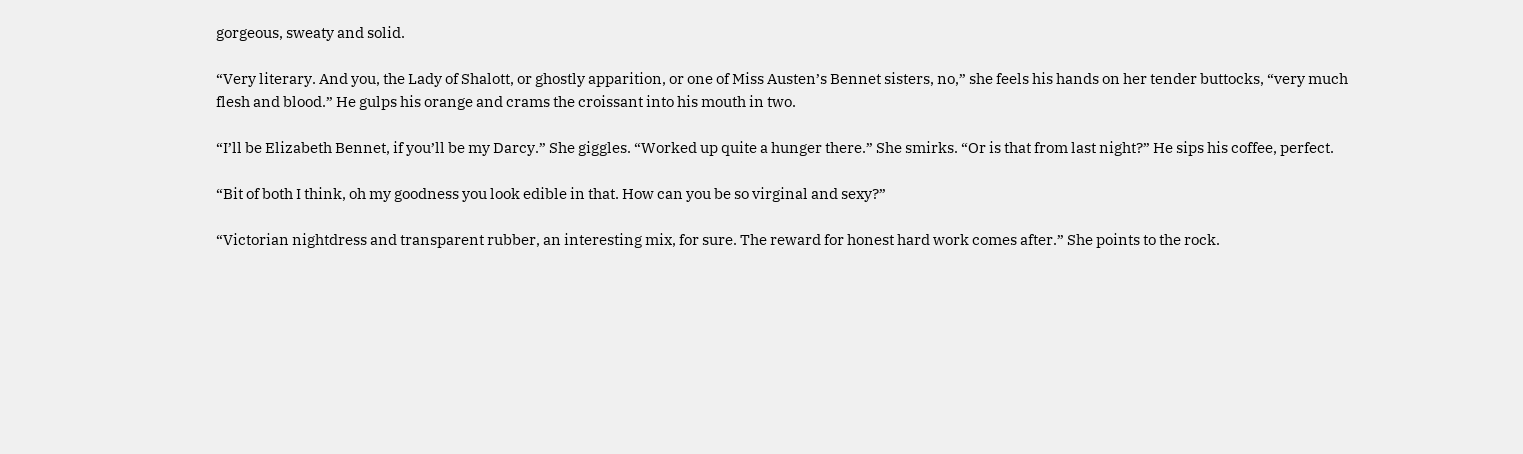gorgeous, sweaty and solid.

“Very literary. And you, the Lady of Shalott, or ghostly apparition, or one of Miss Austen’s Bennet sisters, no,” she feels his hands on her tender buttocks, “very much flesh and blood.” He gulps his orange and crams the croissant into his mouth in two.

“I’ll be Elizabeth Bennet, if you’ll be my Darcy.” She giggles. “Worked up quite a hunger there.” She smirks. “Or is that from last night?” He sips his coffee, perfect.

“Bit of both I think, oh my goodness you look edible in that. How can you be so virginal and sexy?”

“Victorian nightdress and transparent rubber, an interesting mix, for sure. The reward for honest hard work comes after.” She points to the rock.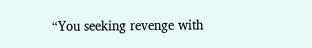“You seeking revenge with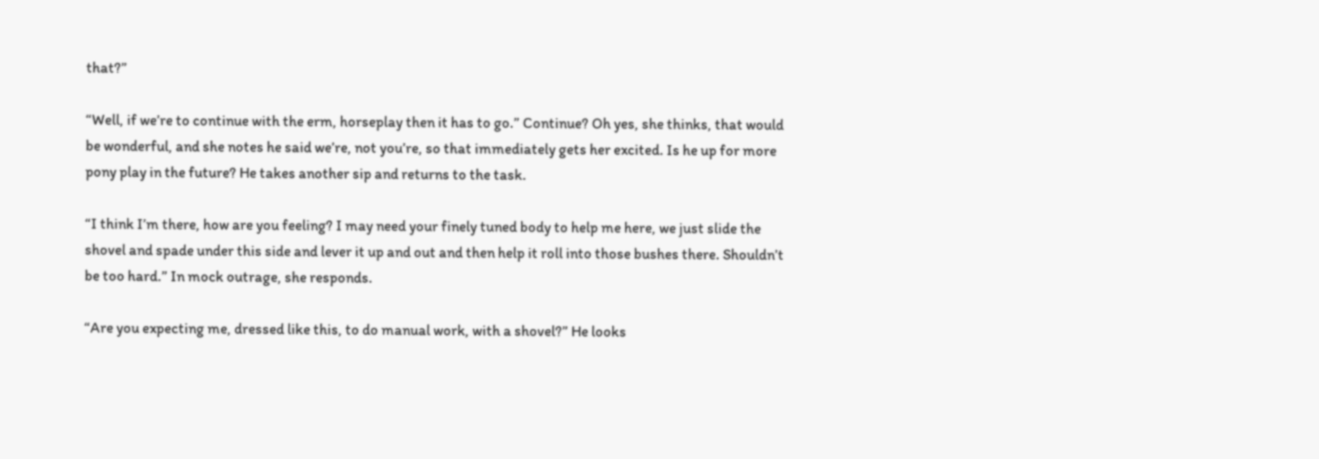that?”

“Well, if we’re to continue with the erm, horseplay then it has to go.” Continue? Oh yes, she thinks, that would be wonderful, and she notes he said we’re, not you’re, so that immediately gets her excited. Is he up for more pony play in the future? He takes another sip and returns to the task.

“I think I’m there, how are you feeling? I may need your finely tuned body to help me here, we just slide the shovel and spade under this side and lever it up and out and then help it roll into those bushes there. Shouldn’t be too hard.” In mock outrage, she responds.

“Are you expecting me, dressed like this, to do manual work, with a shovel?” He looks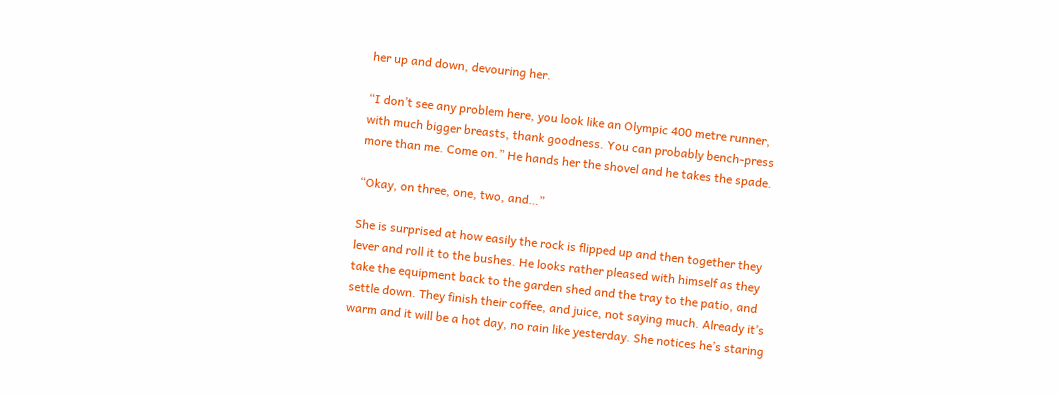her up and down, devouring her.

“I don’t see any problem here, you look like an Olympic 400 metre runner, with much bigger breasts, thank goodness. You can probably bench-press more than me. Come on.” He hands her the shovel and he takes the spade.

“Okay, on three, one, two, and…”

She is surprised at how easily the rock is flipped up and then together they lever and roll it to the bushes. He looks rather pleased with himself as they take the equipment back to the garden shed and the tray to the patio, and settle down. They finish their coffee, and juice, not saying much. Already it’s warm and it will be a hot day, no rain like yesterday. She notices he’s staring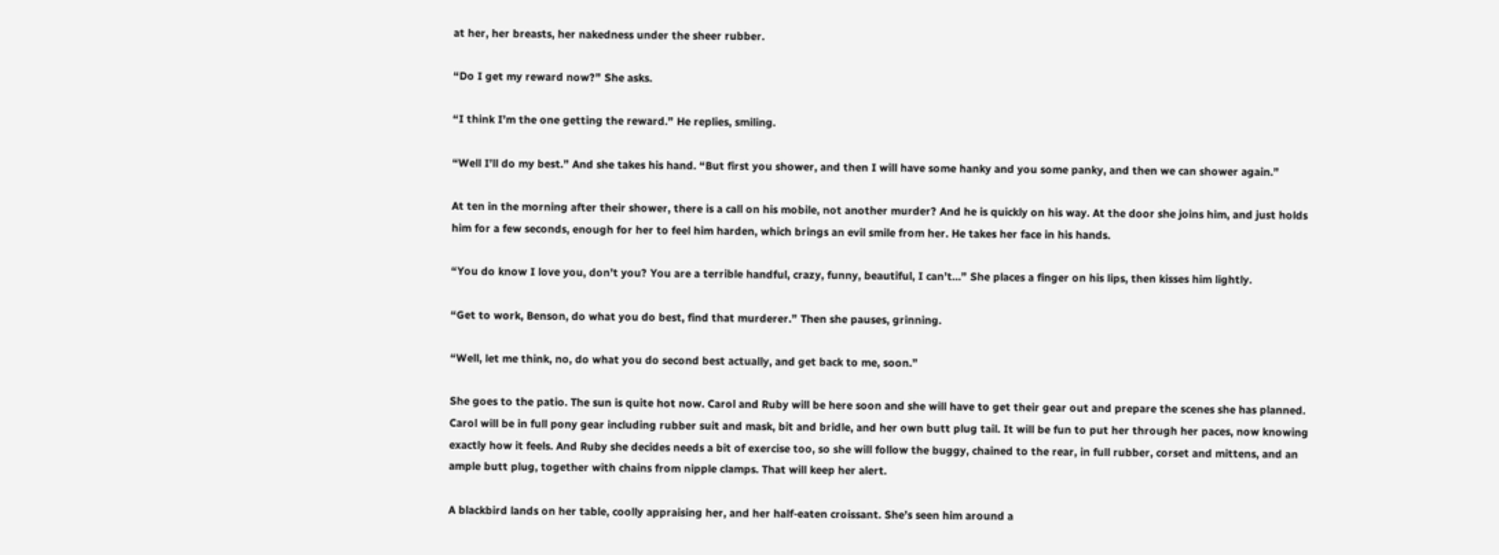at her, her breasts, her nakedness under the sheer rubber.

“Do I get my reward now?” She asks.

“I think I’m the one getting the reward.” He replies, smiling.

“Well I’ll do my best.” And she takes his hand. “But first you shower, and then I will have some hanky and you some panky, and then we can shower again.”

At ten in the morning after their shower, there is a call on his mobile, not another murder? And he is quickly on his way. At the door she joins him, and just holds him for a few seconds, enough for her to feel him harden, which brings an evil smile from her. He takes her face in his hands.

“You do know I love you, don’t you? You are a terrible handful, crazy, funny, beautiful, I can’t…” She places a finger on his lips, then kisses him lightly.

“Get to work, Benson, do what you do best, find that murderer.” Then she pauses, grinning.

“Well, let me think, no, do what you do second best actually, and get back to me, soon.”

She goes to the patio. The sun is quite hot now. Carol and Ruby will be here soon and she will have to get their gear out and prepare the scenes she has planned. Carol will be in full pony gear including rubber suit and mask, bit and bridle, and her own butt plug tail. It will be fun to put her through her paces, now knowing exactly how it feels. And Ruby she decides needs a bit of exercise too, so she will follow the buggy, chained to the rear, in full rubber, corset and mittens, and an ample butt plug, together with chains from nipple clamps. That will keep her alert.

A blackbird lands on her table, coolly appraising her, and her half-eaten croissant. She’s seen him around a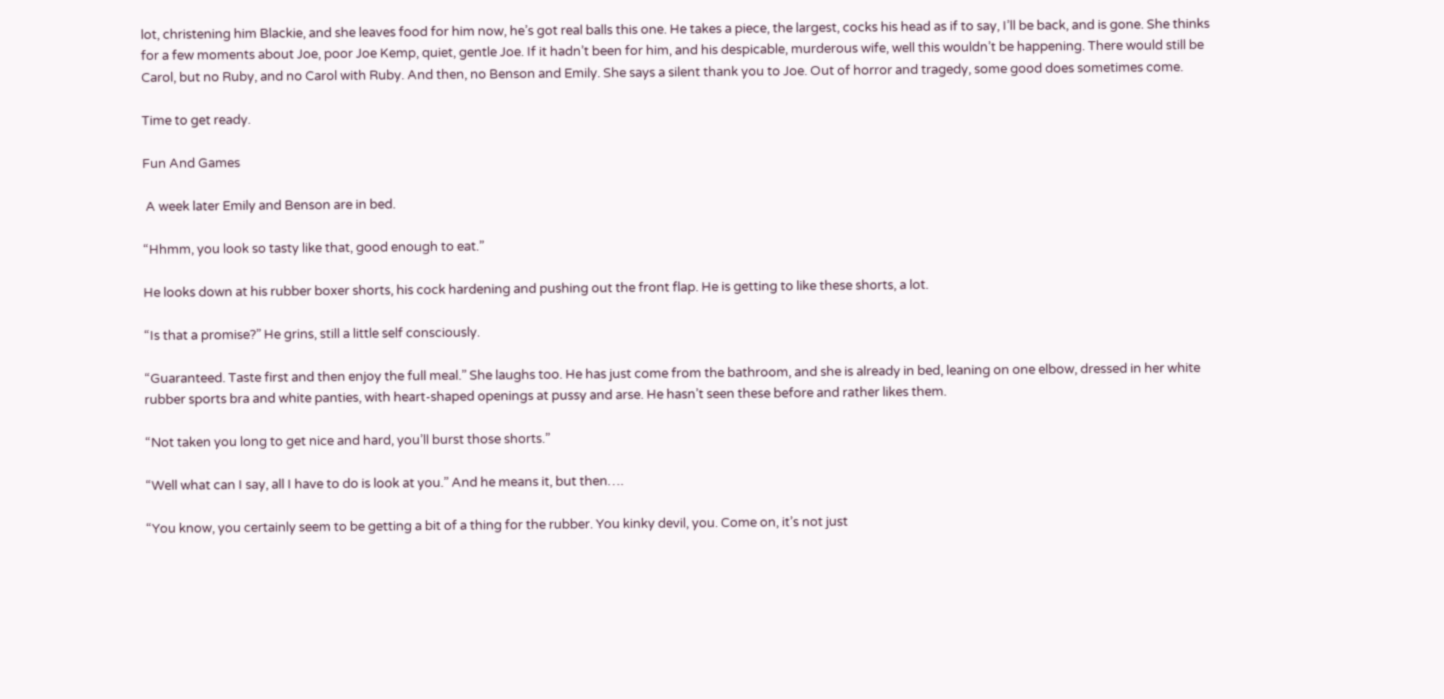lot, christening him Blackie, and she leaves food for him now, he’s got real balls this one. He takes a piece, the largest, cocks his head as if to say, I’ll be back, and is gone. She thinks for a few moments about Joe, poor Joe Kemp, quiet, gentle Joe. If it hadn’t been for him, and his despicable, murderous wife, well this wouldn’t be happening. There would still be Carol, but no Ruby, and no Carol with Ruby. And then, no Benson and Emily. She says a silent thank you to Joe. Out of horror and tragedy, some good does sometimes come.

Time to get ready.

Fun And Games

 A week later Emily and Benson are in bed.

“Hhmm, you look so tasty like that, good enough to eat.”

He looks down at his rubber boxer shorts, his cock hardening and pushing out the front flap. He is getting to like these shorts, a lot.

“Is that a promise?” He grins, still a little self consciously.

“Guaranteed. Taste first and then enjoy the full meal.” She laughs too. He has just come from the bathroom, and she is already in bed, leaning on one elbow, dressed in her white rubber sports bra and white panties, with heart-shaped openings at pussy and arse. He hasn’t seen these before and rather likes them.

“Not taken you long to get nice and hard, you’ll burst those shorts.”

“Well what can I say, all I have to do is look at you.” And he means it, but then….

“You know, you certainly seem to be getting a bit of a thing for the rubber. You kinky devil, you. Come on, it’s not just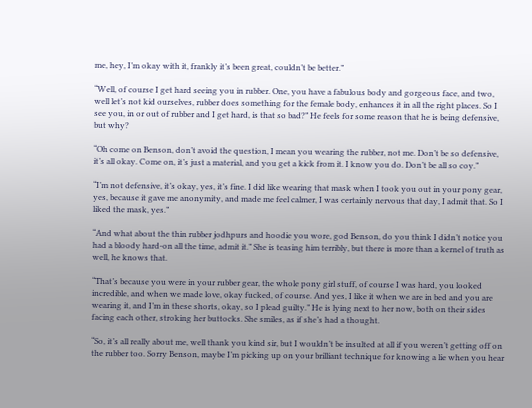me, hey, I’m okay with it, frankly it’s been great, couldn’t be better.”

“Well, of course I get hard seeing you in rubber. One, you have a fabulous body and gorgeous face, and two, well let’s not kid ourselves, rubber does something for the female body, enhances it in all the right places. So I see you, in or out of rubber and I get hard, is that so bad?” He feels for some reason that he is being defensive, but why?

“Oh come on Benson, don’t avoid the question, I mean you wearing the rubber, not me. Don’t be so defensive, it’s all okay. Come on, it’s just a material, and you get a kick from it. I know you do. Don’t be all so coy.”

“I’m not defensive, it’s okay, yes, it’s fine. I did like wearing that mask when I took you out in your pony gear, yes, because it gave me anonymity, and made me feel calmer, I was certainly nervous that day, I admit that. So I liked the mask, yes.”

“And what about the thin rubber jodhpurs and hoodie you wore, god Benson, do you think I didn’t notice you had a bloody hard-on all the time, admit it.” She is teasing him terribly, but there is more than a kernel of truth as well, he knows that.

“That’s because you were in your rubber gear, the whole pony girl stuff, of course I was hard, you looked incredible, and when we made love, okay fucked, of course. And yes, I like it when we are in bed and you are wearing it, and I’m in these shorts, okay, so I plead guilty.” He is lying next to her now, both on their sides facing each other, stroking her buttocks. She smiles, as if she’s had a thought.

“So, it’s all really about me, well thank you kind sir, but I wouldn’t be insulted at all if you weren’t getting off on the rubber too. Sorry Benson, maybe I’m picking up on your brilliant technique for knowing a lie when you hear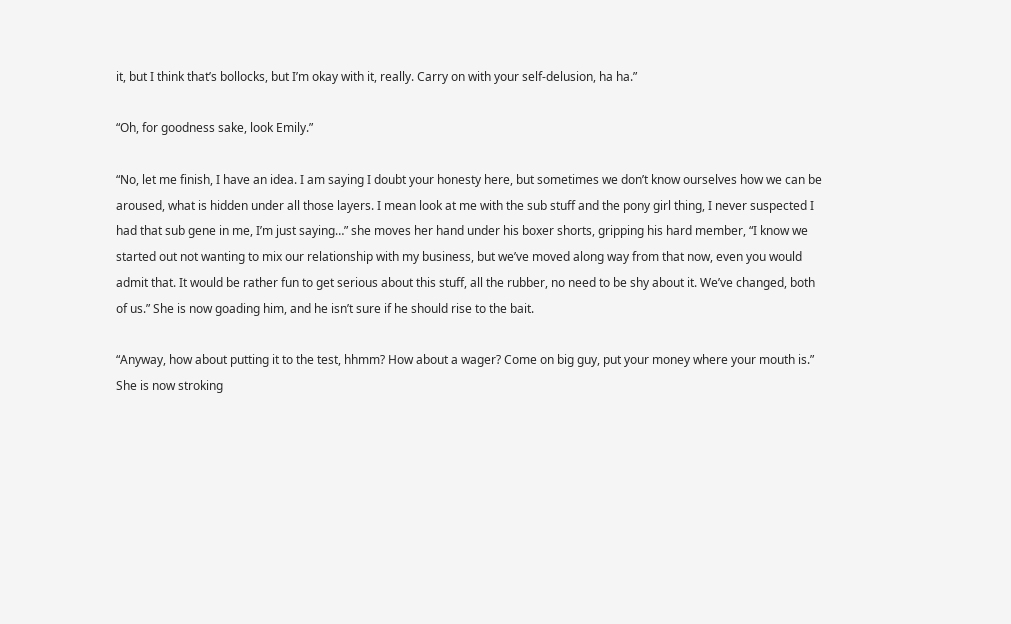it, but I think that’s bollocks, but I’m okay with it, really. Carry on with your self-delusion, ha ha.”

“Oh, for goodness sake, look Emily.”

“No, let me finish, I have an idea. I am saying I doubt your honesty here, but sometimes we don’t know ourselves how we can be aroused, what is hidden under all those layers. I mean look at me with the sub stuff and the pony girl thing, I never suspected I had that sub gene in me, I’m just saying…” she moves her hand under his boxer shorts, gripping his hard member, “I know we started out not wanting to mix our relationship with my business, but we’ve moved along way from that now, even you would admit that. It would be rather fun to get serious about this stuff, all the rubber, no need to be shy about it. We’ve changed, both of us.” She is now goading him, and he isn’t sure if he should rise to the bait.

“Anyway, how about putting it to the test, hhmm? How about a wager? Come on big guy, put your money where your mouth is.” She is now stroking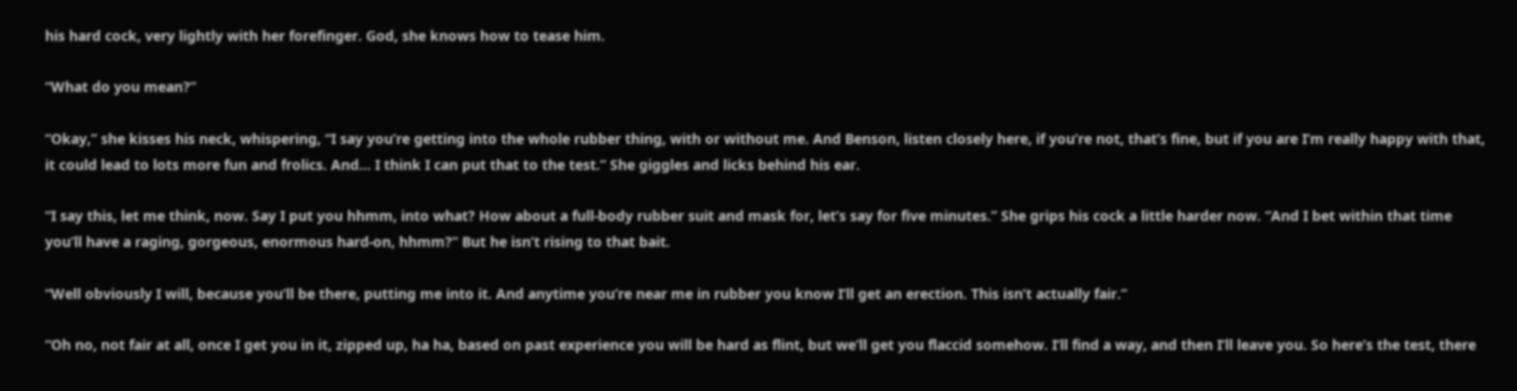his hard cock, very lightly with her forefinger. God, she knows how to tease him.

“What do you mean?”

“Okay,” she kisses his neck, whispering, “I say you’re getting into the whole rubber thing, with or without me. And Benson, listen closely here, if you’re not, that’s fine, but if you are I’m really happy with that, it could lead to lots more fun and frolics. And… I think I can put that to the test.” She giggles and licks behind his ear.

“I say this, let me think, now. Say I put you hhmm, into what? How about a full-body rubber suit and mask for, let’s say for five minutes.” She grips his cock a little harder now. “And I bet within that time you’ll have a raging, gorgeous, enormous hard-on, hhmm?” But he isn’t rising to that bait.

“Well obviously I will, because you’ll be there, putting me into it. And anytime you’re near me in rubber you know I’ll get an erection. This isn’t actually fair.”

“Oh no, not fair at all, once I get you in it, zipped up, ha ha, based on past experience you will be hard as flint, but we’ll get you flaccid somehow. I’ll find a way, and then I’ll leave you. So here’s the test, there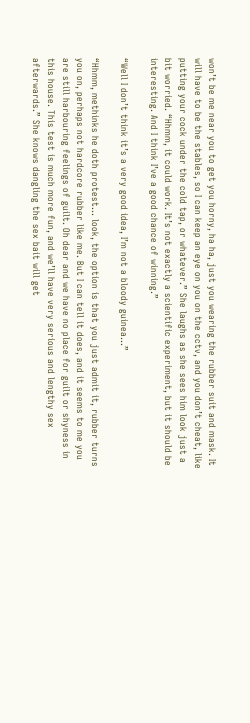won’t be me near you to get you horny, ha ha, just you wearing the rubber suit and mask. It will have to be the stables, so I can keep an eye on you on the cctv, and you don’t cheat, like putting your cock under the cold tap, or whatever.” She laughs as she sees him look just a bit worried. “Hhmm, it could work. It’s not exactly a scientific experiment, but it should be interesting. And I think I’ve a good chance of winning.”

“Well I don’t think it’s a very good idea, I’m not a bloody guinea…”

“Hhmm, methinks he doth protest… look, the option is that you just admit it, rubber turns you on, perhaps not hardcore rubber like me. But I can tell it does, and it seems to me you are still harbouring feelings of guilt. Oh dear and we have no place for guilt or shyness in this house. This test is much more fun, and we’ll have very serious and lengthy sex afterwards.” She knows dangling the sex bait will get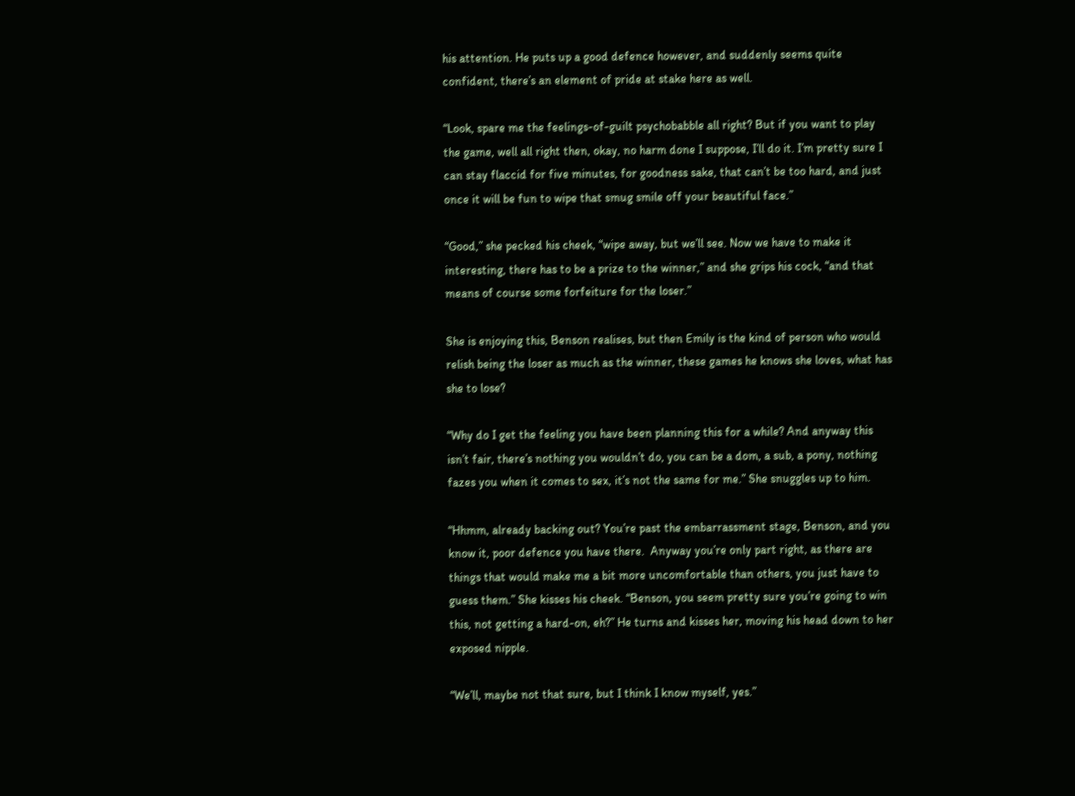his attention. He puts up a good defence however, and suddenly seems quite confident, there’s an element of pride at stake here as well.

“Look, spare me the feelings-of-guilt psychobabble all right? But if you want to play the game, well all right then, okay, no harm done I suppose, I’ll do it. I’m pretty sure I can stay flaccid for five minutes, for goodness sake, that can’t be too hard, and just once it will be fun to wipe that smug smile off your beautiful face.”

“Good,” she pecked his cheek, “wipe away, but we’ll see. Now we have to make it interesting, there has to be a prize to the winner,” and she grips his cock, “and that means of course some forfeiture for the loser.”

She is enjoying this, Benson realises, but then Emily is the kind of person who would relish being the loser as much as the winner, these games he knows she loves, what has she to lose?

“Why do I get the feeling you have been planning this for a while? And anyway this isn’t fair, there’s nothing you wouldn’t do, you can be a dom, a sub, a pony, nothing fazes you when it comes to sex, it’s not the same for me.” She snuggles up to him.

“Hhmm, already backing out? You’re past the embarrassment stage, Benson, and you know it, poor defence you have there.  Anyway you’re only part right, as there are things that would make me a bit more uncomfortable than others, you just have to guess them.” She kisses his cheek. “Benson, you seem pretty sure you’re going to win this, not getting a hard-on, eh?” He turns and kisses her, moving his head down to her exposed nipple.

“We’ll, maybe not that sure, but I think I know myself, yes.”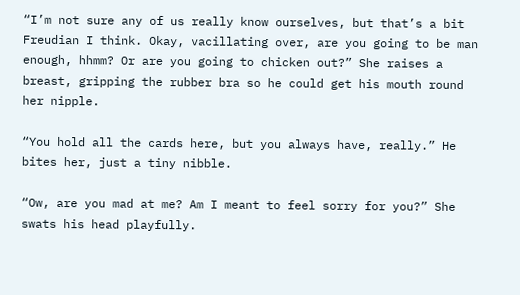“I’m not sure any of us really know ourselves, but that’s a bit Freudian I think. Okay, vacillating over, are you going to be man enough, hhmm? Or are you going to chicken out?” She raises a breast, gripping the rubber bra so he could get his mouth round her nipple.

“You hold all the cards here, but you always have, really.” He bites her, just a tiny nibble.

“Ow, are you mad at me? Am I meant to feel sorry for you?” She swats his head playfully.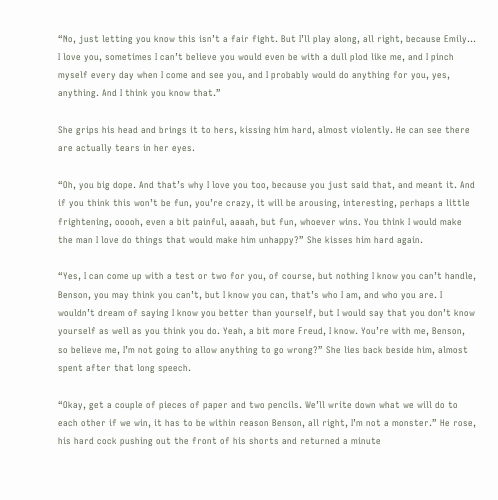“No, just letting you know this isn’t a fair fight. But I’ll play along, all right, because Emily… I love you, sometimes I can’t believe you would even be with a dull plod like me, and I pinch myself every day when I come and see you, and I probably would do anything for you, yes, anything. And I think you know that.”

She grips his head and brings it to hers, kissing him hard, almost violently. He can see there are actually tears in her eyes.

“Oh, you big dope. And that’s why I love you too, because you just said that, and meant it. And if you think this won’t be fun, you’re crazy, it will be arousing, interesting, perhaps a little frightening, ooooh, even a bit painful, aaaah, but fun, whoever wins. You think I would make the man I love do things that would make him unhappy?” She kisses him hard again.

“Yes, I can come up with a test or two for you, of course, but nothing I know you can’t handle, Benson, you may think you can’t, but I know you can, that’s who I am, and who you are. I wouldn’t dream of saying I know you better than yourself, but I would say that you don’t know yourself as well as you think you do. Yeah, a bit more Freud, I know. You’re with me, Benson, so believe me, I’m not going to allow anything to go wrong?” She lies back beside him, almost spent after that long speech.

“Okay, get a couple of pieces of paper and two pencils. We’ll write down what we will do to each other if we win, it has to be within reason Benson, all right, I’m not a monster.” He rose, his hard cock pushing out the front of his shorts and returned a minute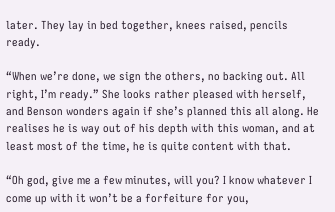later. They lay in bed together, knees raised, pencils ready.

“When we’re done, we sign the others, no backing out. All right, I’m ready.” She looks rather pleased with herself, and Benson wonders again if she’s planned this all along. He realises he is way out of his depth with this woman, and at least most of the time, he is quite content with that.

“Oh god, give me a few minutes, will you? I know whatever I come up with it won’t be a forfeiture for you,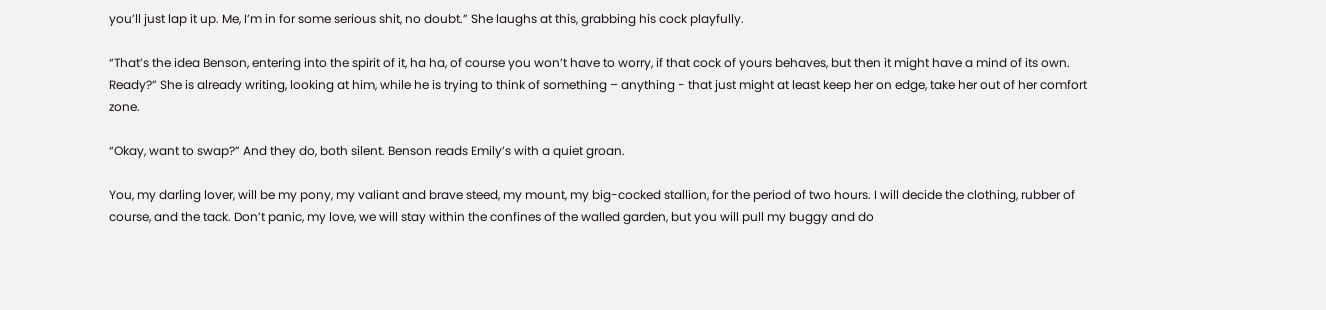you’ll just lap it up. Me, I’m in for some serious shit, no doubt.” She laughs at this, grabbing his cock playfully.

“That’s the idea Benson, entering into the spirit of it, ha ha, of course you won’t have to worry, if that cock of yours behaves, but then it might have a mind of its own. Ready?” She is already writing, looking at him, while he is trying to think of something – anything - that just might at least keep her on edge, take her out of her comfort zone.

“Okay, want to swap?” And they do, both silent. Benson reads Emily’s with a quiet groan.

You, my darling lover, will be my pony, my valiant and brave steed, my mount, my big-cocked stallion, for the period of two hours. I will decide the clothing, rubber of course, and the tack. Don’t panic, my love, we will stay within the confines of the walled garden, but you will pull my buggy and do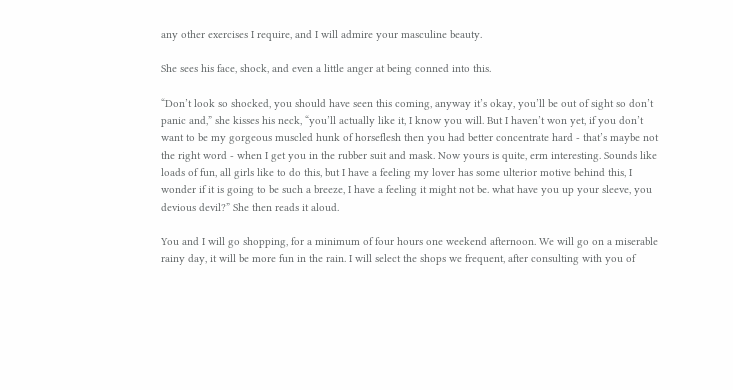any other exercises I require, and I will admire your masculine beauty.

She sees his face, shock, and even a little anger at being conned into this.

“Don’t look so shocked, you should have seen this coming, anyway it’s okay, you’ll be out of sight so don’t panic and,” she kisses his neck, “you’ll actually like it, I know you will. But I haven’t won yet, if you don’t want to be my gorgeous muscled hunk of horseflesh then you had better concentrate hard - that’s maybe not the right word - when I get you in the rubber suit and mask. Now yours is quite, erm interesting. Sounds like loads of fun, all girls like to do this, but I have a feeling my lover has some ulterior motive behind this, I wonder if it is going to be such a breeze, I have a feeling it might not be. what have you up your sleeve, you devious devil?” She then reads it aloud.

You and I will go shopping, for a minimum of four hours one weekend afternoon. We will go on a miserable rainy day, it will be more fun in the rain. I will select the shops we frequent, after consulting with you of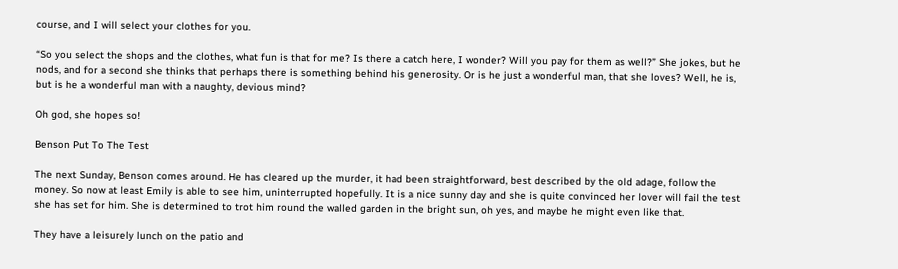course, and I will select your clothes for you.

“So you select the shops and the clothes, what fun is that for me? Is there a catch here, I wonder? Will you pay for them as well?” She jokes, but he nods, and for a second she thinks that perhaps there is something behind his generosity. Or is he just a wonderful man, that she loves? Well, he is, but is he a wonderful man with a naughty, devious mind?

Oh god, she hopes so!

Benson Put To The Test

The next Sunday, Benson comes around. He has cleared up the murder, it had been straightforward, best described by the old adage, follow the money. So now at least Emily is able to see him, uninterrupted hopefully. It is a nice sunny day and she is quite convinced her lover will fail the test she has set for him. She is determined to trot him round the walled garden in the bright sun, oh yes, and maybe he might even like that.

They have a leisurely lunch on the patio and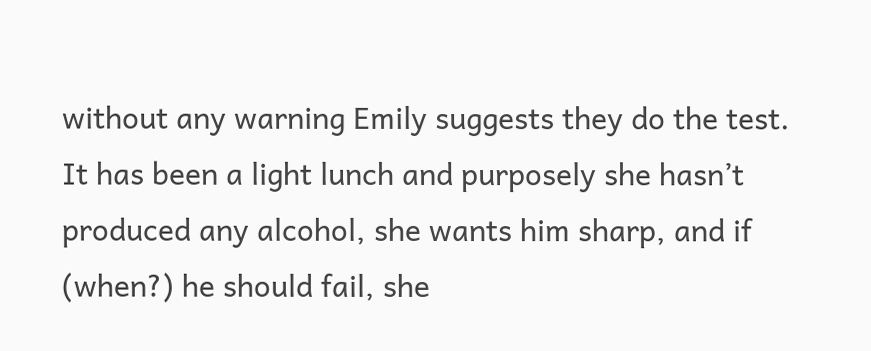without any warning Emily suggests they do the test. It has been a light lunch and purposely she hasn’t produced any alcohol, she wants him sharp, and if (when?) he should fail, she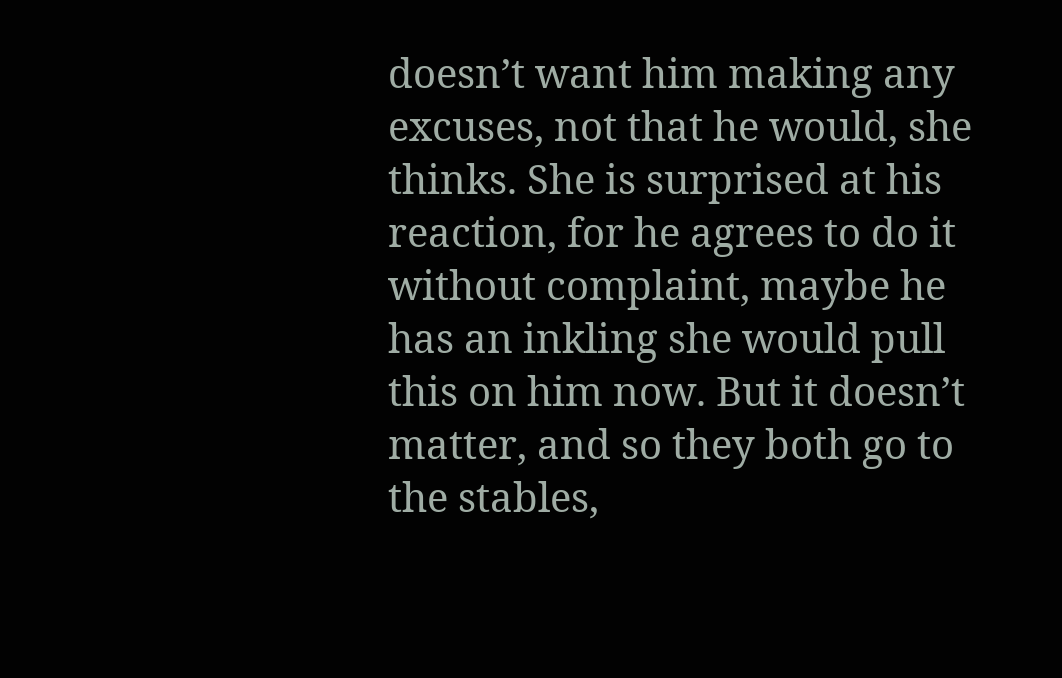doesn’t want him making any excuses, not that he would, she thinks. She is surprised at his reaction, for he agrees to do it without complaint, maybe he has an inkling she would pull this on him now. But it doesn’t matter, and so they both go to the stables,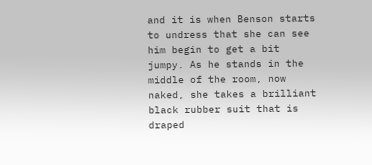and it is when Benson starts to undress that she can see him begin to get a bit jumpy. As he stands in the middle of the room, now naked, she takes a brilliant black rubber suit that is draped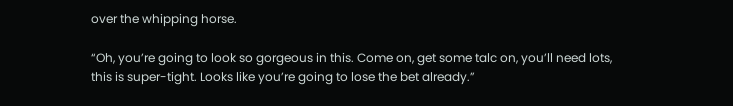over the whipping horse.

“Oh, you’re going to look so gorgeous in this. Come on, get some talc on, you’ll need lots, this is super-tight. Looks like you’re going to lose the bet already.”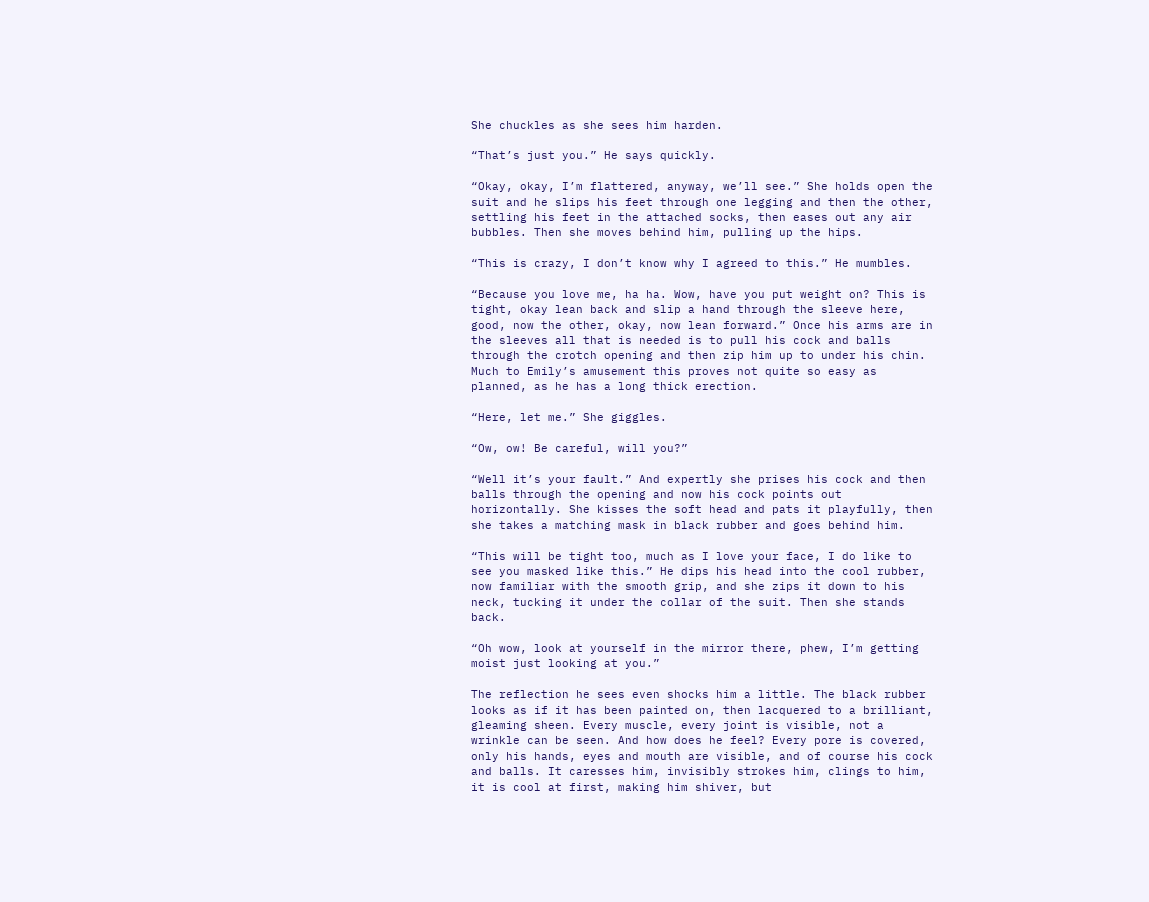She chuckles as she sees him harden.

“That’s just you.” He says quickly.

“Okay, okay, I’m flattered, anyway, we’ll see.” She holds open the suit and he slips his feet through one legging and then the other, settling his feet in the attached socks, then eases out any air bubbles. Then she moves behind him, pulling up the hips.

“This is crazy, I don’t know why I agreed to this.” He mumbles.

“Because you love me, ha ha. Wow, have you put weight on? This is tight, okay lean back and slip a hand through the sleeve here, good, now the other, okay, now lean forward.” Once his arms are in the sleeves all that is needed is to pull his cock and balls through the crotch opening and then zip him up to under his chin. Much to Emily’s amusement this proves not quite so easy as planned, as he has a long thick erection.

“Here, let me.” She giggles.

“Ow, ow! Be careful, will you?”

“Well it’s your fault.” And expertly she prises his cock and then balls through the opening and now his cock points out horizontally. She kisses the soft head and pats it playfully, then she takes a matching mask in black rubber and goes behind him.

“This will be tight too, much as I love your face, I do like to see you masked like this.” He dips his head into the cool rubber, now familiar with the smooth grip, and she zips it down to his neck, tucking it under the collar of the suit. Then she stands back.

“Oh wow, look at yourself in the mirror there, phew, I’m getting moist just looking at you.”

The reflection he sees even shocks him a little. The black rubber looks as if it has been painted on, then lacquered to a brilliant, gleaming sheen. Every muscle, every joint is visible, not a wrinkle can be seen. And how does he feel? Every pore is covered, only his hands, eyes and mouth are visible, and of course his cock and balls. It caresses him, invisibly strokes him, clings to him, it is cool at first, making him shiver, but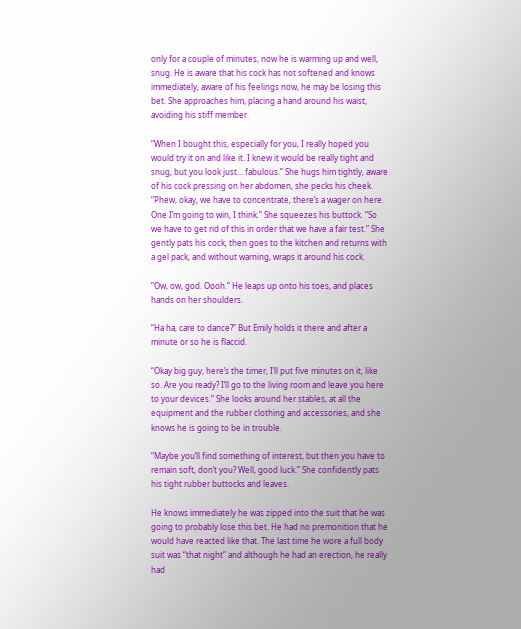only for a couple of minutes, now he is warming up and well, snug. He is aware that his cock has not softened and knows immediately, aware of his feelings now, he may be losing this bet. She approaches him, placing a hand around his waist, avoiding his stiff member.

“When I bought this, especially for you, I really hoped you would try it on and like it. I knew it would be really tight and snug, but you look just… fabulous.” She hugs him tightly, aware of his cock pressing on her abdomen, she pecks his cheek. “Phew, okay, we have to concentrate, there’s a wager on here. One I’m going to win, I think.” She squeezes his buttock. “So we have to get rid of this in order that we have a fair test.” She gently pats his cock, then goes to the kitchen and returns with a gel pack, and without warning, wraps it around his cock.

“Ow, ow, god. Oooh.” He leaps up onto his toes, and places hands on her shoulders.

“Ha ha, care to dance?” But Emily holds it there and after a minute or so he is flaccid.

“Okay big guy, here’s the timer, I’ll put five minutes on it, like so. Are you ready? I’ll go to the living room and leave you here to your devices.” She looks around her stables, at all the equipment and the rubber clothing and accessories, and she knows he is going to be in trouble.

“Maybe you’ll find something of interest, but then you have to remain soft, don’t you? Well, good luck.” She confidently pats his tight rubber buttocks and leaves.

He knows immediately he was zipped into the suit that he was going to probably lose this bet. He had no premonition that he would have reacted like that. The last time he wore a full body suit was “that night” and although he had an erection, he really had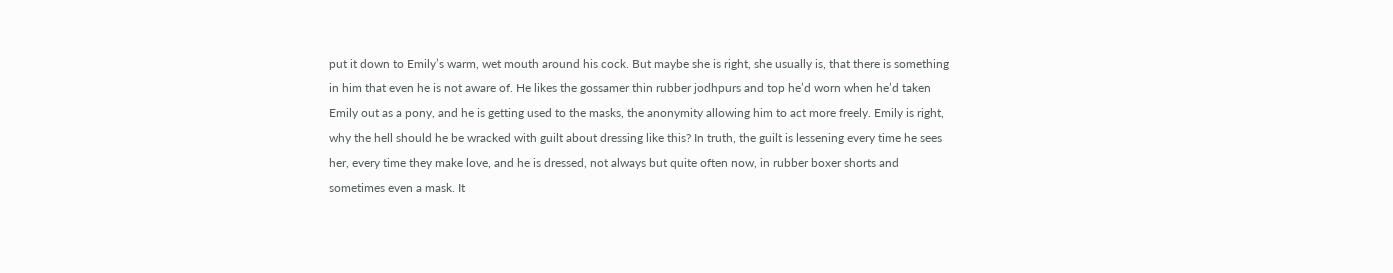put it down to Emily’s warm, wet mouth around his cock. But maybe she is right, she usually is, that there is something in him that even he is not aware of. He likes the gossamer thin rubber jodhpurs and top he’d worn when he’d taken Emily out as a pony, and he is getting used to the masks, the anonymity allowing him to act more freely. Emily is right, why the hell should he be wracked with guilt about dressing like this? In truth, the guilt is lessening every time he sees her, every time they make love, and he is dressed, not always but quite often now, in rubber boxer shorts and sometimes even a mask. It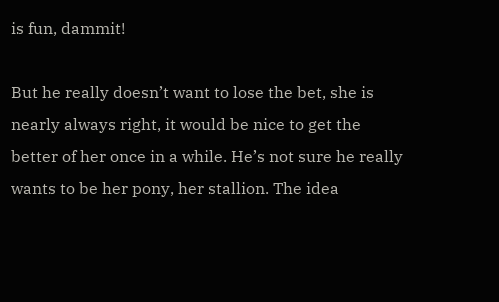is fun, dammit!

But he really doesn’t want to lose the bet, she is nearly always right, it would be nice to get the better of her once in a while. He’s not sure he really wants to be her pony, her stallion. The idea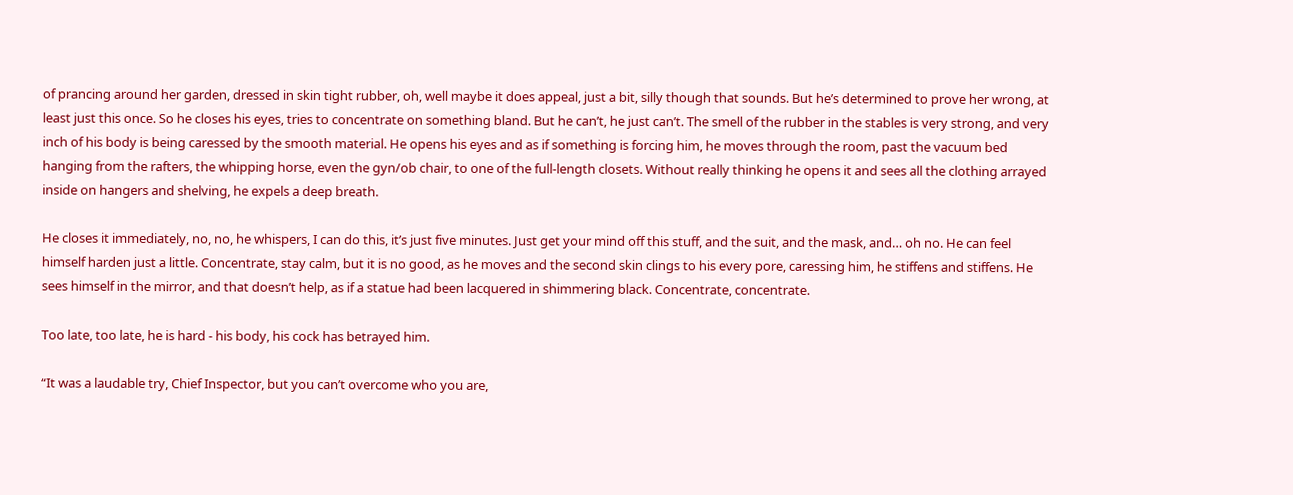of prancing around her garden, dressed in skin tight rubber, oh, well maybe it does appeal, just a bit, silly though that sounds. But he’s determined to prove her wrong, at least just this once. So he closes his eyes, tries to concentrate on something bland. But he can’t, he just can’t. The smell of the rubber in the stables is very strong, and very inch of his body is being caressed by the smooth material. He opens his eyes and as if something is forcing him, he moves through the room, past the vacuum bed hanging from the rafters, the whipping horse, even the gyn/ob chair, to one of the full-length closets. Without really thinking he opens it and sees all the clothing arrayed inside on hangers and shelving, he expels a deep breath.

He closes it immediately, no, no, he whispers, I can do this, it’s just five minutes. Just get your mind off this stuff, and the suit, and the mask, and… oh no. He can feel himself harden just a little. Concentrate, stay calm, but it is no good, as he moves and the second skin clings to his every pore, caressing him, he stiffens and stiffens. He sees himself in the mirror, and that doesn’t help, as if a statue had been lacquered in shimmering black. Concentrate, concentrate.

Too late, too late, he is hard - his body, his cock has betrayed him.

“It was a laudable try, Chief Inspector, but you can’t overcome who you are,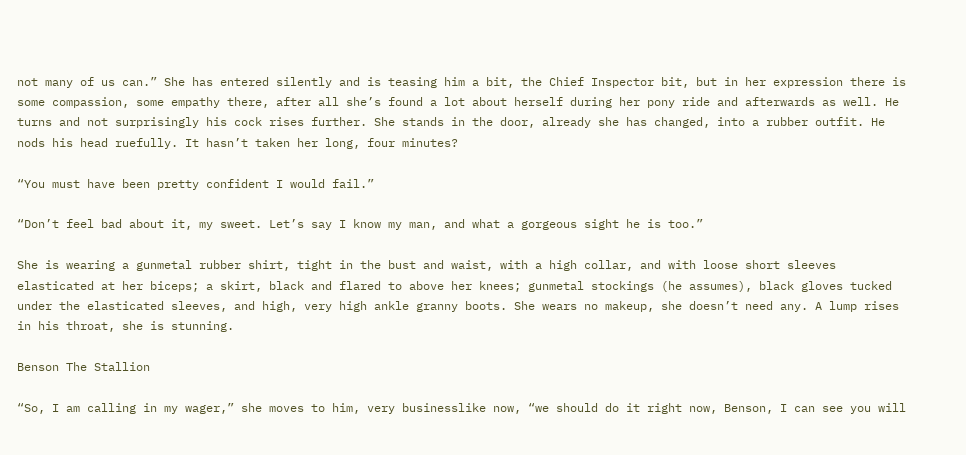not many of us can.” She has entered silently and is teasing him a bit, the Chief Inspector bit, but in her expression there is some compassion, some empathy there, after all she’s found a lot about herself during her pony ride and afterwards as well. He turns and not surprisingly his cock rises further. She stands in the door, already she has changed, into a rubber outfit. He nods his head ruefully. It hasn’t taken her long, four minutes?

“You must have been pretty confident I would fail.”

“Don’t feel bad about it, my sweet. Let’s say I know my man, and what a gorgeous sight he is too.”

She is wearing a gunmetal rubber shirt, tight in the bust and waist, with a high collar, and with loose short sleeves elasticated at her biceps; a skirt, black and flared to above her knees; gunmetal stockings (he assumes), black gloves tucked under the elasticated sleeves, and high, very high ankle granny boots. She wears no makeup, she doesn’t need any. A lump rises in his throat, she is stunning.

Benson The Stallion

“So, I am calling in my wager,” she moves to him, very businesslike now, “we should do it right now, Benson, I can see you will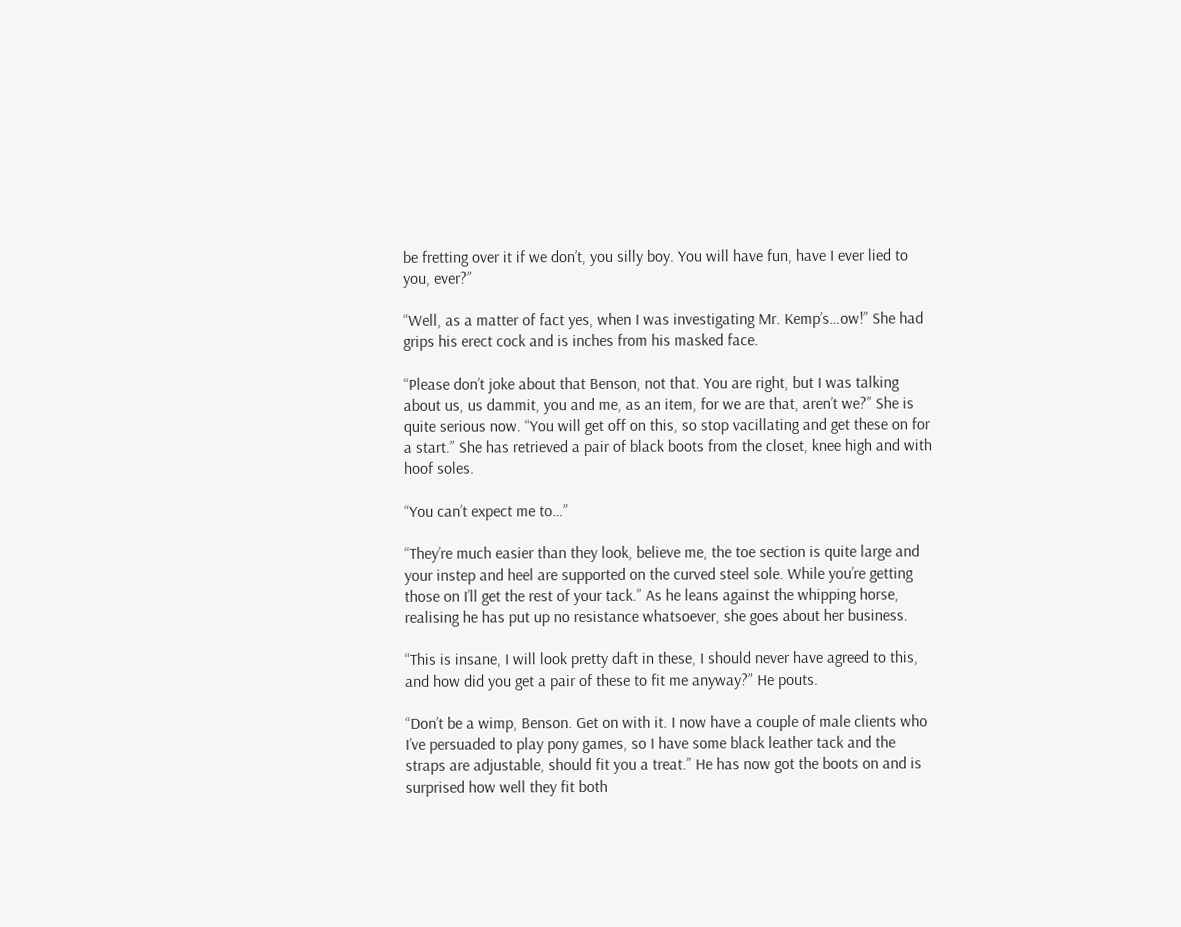be fretting over it if we don’t, you silly boy. You will have fun, have I ever lied to you, ever?”

“Well, as a matter of fact yes, when I was investigating Mr. Kemp’s…ow!” She had grips his erect cock and is inches from his masked face.

“Please don’t joke about that Benson, not that. You are right, but I was talking about us, us dammit, you and me, as an item, for we are that, aren’t we?” She is quite serious now. “You will get off on this, so stop vacillating and get these on for a start.” She has retrieved a pair of black boots from the closet, knee high and with hoof soles.

“You can’t expect me to…”

“They’re much easier than they look, believe me, the toe section is quite large and your instep and heel are supported on the curved steel sole. While you’re getting those on I’ll get the rest of your tack.” As he leans against the whipping horse, realising he has put up no resistance whatsoever, she goes about her business.

“This is insane, I will look pretty daft in these, I should never have agreed to this, and how did you get a pair of these to fit me anyway?” He pouts.

“Don’t be a wimp, Benson. Get on with it. I now have a couple of male clients who I’ve persuaded to play pony games, so I have some black leather tack and the straps are adjustable, should fit you a treat.” He has now got the boots on and is surprised how well they fit both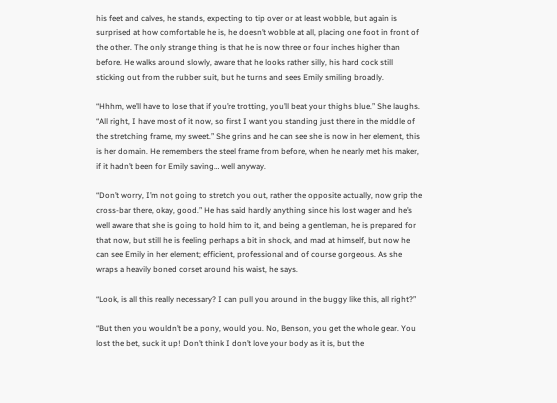his feet and calves, he stands, expecting to tip over or at least wobble, but again is surprised at how comfortable he is, he doesn’t wobble at all, placing one foot in front of the other. The only strange thing is that he is now three or four inches higher than before. He walks around slowly, aware that he looks rather silly, his hard cock still sticking out from the rubber suit, but he turns and sees Emily smiling broadly.

“Hhhm, we’ll have to lose that if you’re trotting, you’ll beat your thighs blue.” She laughs. “All right, I have most of it now, so first I want you standing just there in the middle of the stretching frame, my sweet.” She grins and he can see she is now in her element, this is her domain. He remembers the steel frame from before, when he nearly met his maker, if it hadn’t been for Emily saving… well anyway.

“Don’t worry, I’m not going to stretch you out, rather the opposite actually, now grip the cross-bar there, okay, good.” He has said hardly anything since his lost wager and he’s well aware that she is going to hold him to it, and being a gentleman, he is prepared for that now, but still he is feeling perhaps a bit in shock, and mad at himself, but now he can see Emily in her element; efficient, professional and of course gorgeous. As she wraps a heavily boned corset around his waist, he says.

“Look, is all this really necessary? I can pull you around in the buggy like this, all right?”

“But then you wouldn’t be a pony, would you. No, Benson, you get the whole gear. You lost the bet, suck it up! Don’t think I don’t love your body as it is, but the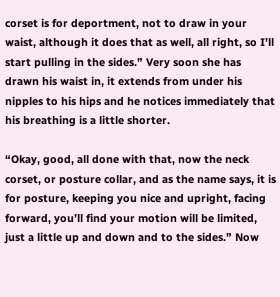corset is for deportment, not to draw in your waist, although it does that as well, all right, so I’ll start pulling in the sides.” Very soon she has drawn his waist in, it extends from under his nipples to his hips and he notices immediately that his breathing is a little shorter.

“Okay, good, all done with that, now the neck corset, or posture collar, and as the name says, it is for posture, keeping you nice and upright, facing forward, you’ll find your motion will be limited, just a little up and down and to the sides.” Now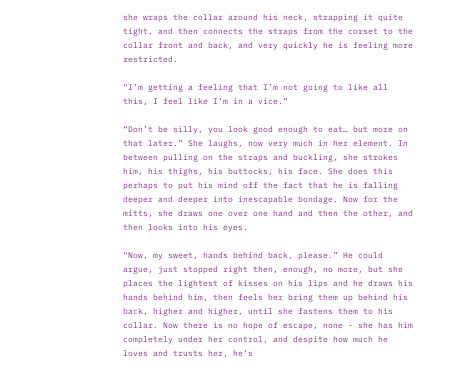she wraps the collar around his neck, strapping it quite tight, and then connects the straps from the corset to the collar front and back, and very quickly he is feeling more restricted.

“I’m getting a feeling that I’m not going to like all this, I feel like I’m in a vice.”

“Don’t be silly, you look good enough to eat… but more on that later.” She laughs, now very much in her element. In between pulling on the straps and buckling, she strokes him, his thighs, his buttocks, his face. She does this perhaps to put his mind off the fact that he is falling deeper and deeper into inescapable bondage. Now for the mitts, she draws one over one hand and then the other, and then looks into his eyes.

“Now, my sweet, hands behind back, please.” He could argue, just stopped right then, enough, no more, but she places the lightest of kisses on his lips and he draws his hands behind him, then feels her bring them up behind his back, higher and higher, until she fastens them to his collar. Now there is no hope of escape, none - she has him completely under her control, and despite how much he loves and trusts her, he’s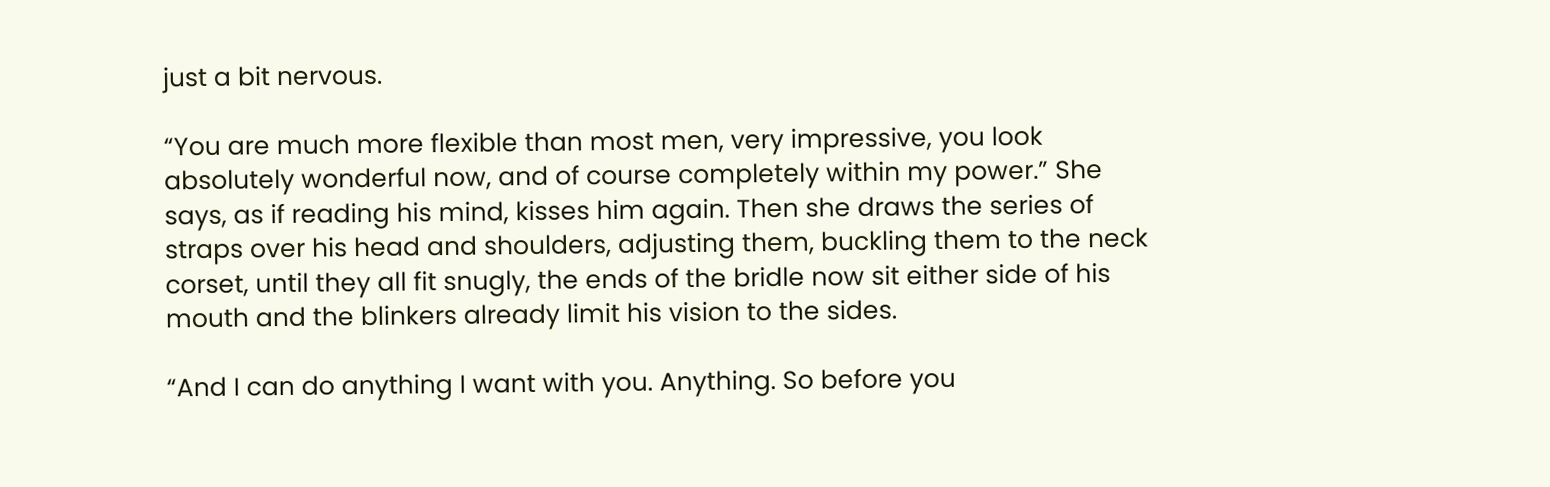just a bit nervous.

“You are much more flexible than most men, very impressive, you look absolutely wonderful now, and of course completely within my power.” She says, as if reading his mind, kisses him again. Then she draws the series of straps over his head and shoulders, adjusting them, buckling them to the neck corset, until they all fit snugly, the ends of the bridle now sit either side of his mouth and the blinkers already limit his vision to the sides.

“And I can do anything I want with you. Anything. So before you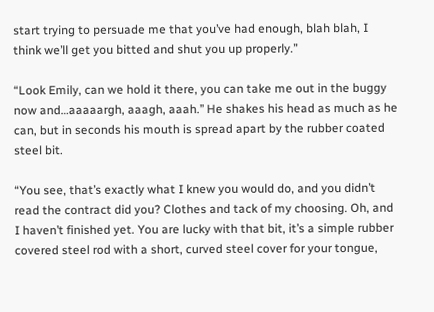start trying to persuade me that you’ve had enough, blah blah, I think we’ll get you bitted and shut you up properly.”

“Look Emily, can we hold it there, you can take me out in the buggy now and…aaaaargh, aaagh, aaah.’’ He shakes his head as much as he can, but in seconds his mouth is spread apart by the rubber coated steel bit.

“You see, that’s exactly what I knew you would do, and you didn’t read the contract did you? Clothes and tack of my choosing. Oh, and I haven’t finished yet. You are lucky with that bit, it’s a simple rubber covered steel rod with a short, curved steel cover for your tongue,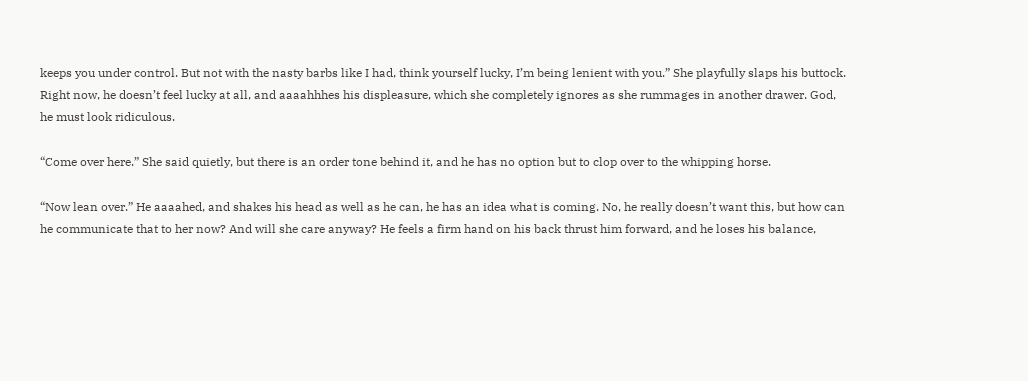keeps you under control. But not with the nasty barbs like I had, think yourself lucky, I’m being lenient with you.” She playfully slaps his buttock. Right now, he doesn’t feel lucky at all, and aaaahhhes his displeasure, which she completely ignores as she rummages in another drawer. God, he must look ridiculous.

“Come over here.” She said quietly, but there is an order tone behind it, and he has no option but to clop over to the whipping horse.

“Now lean over.” He aaaahed, and shakes his head as well as he can, he has an idea what is coming. No, he really doesn’t want this, but how can he communicate that to her now? And will she care anyway? He feels a firm hand on his back thrust him forward, and he loses his balance,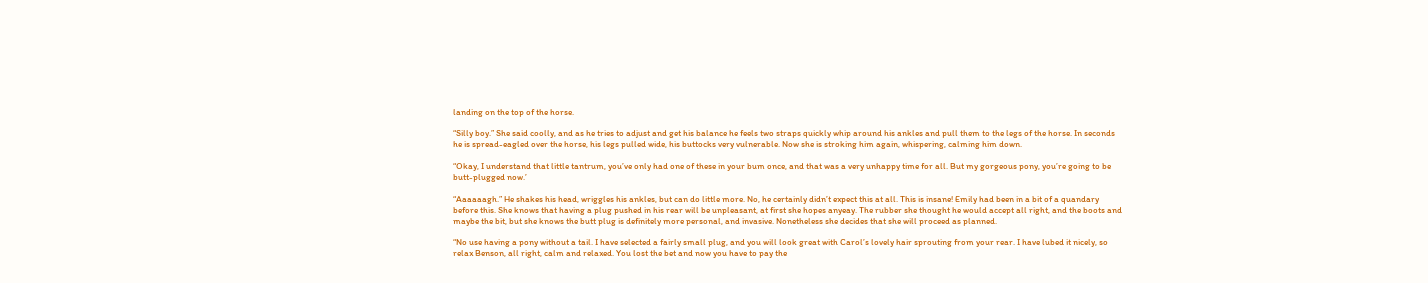landing on the top of the horse.

“Silly boy.” She said coolly, and as he tries to adjust and get his balance he feels two straps quickly whip around his ankles and pull them to the legs of the horse. In seconds he is spread-eagled over the horse, his legs pulled wide, his buttocks very vulnerable. Now she is stroking him again, whispering, calming him down.

“Okay, I understand that little tantrum, you’ve only had one of these in your bum once, and that was a very unhappy time for all. But my gorgeous pony, you’re going to be butt-plugged now.’

“Aaaaaagh.” He shakes his head, wriggles his ankles, but can do little more. No, he certainly didn’t expect this at all. This is insane! Emily had been in a bit of a quandary before this. She knows that having a plug pushed in his rear will be unpleasant, at first she hopes anyeay. The rubber she thought he would accept all right, and the boots and maybe the bit, but she knows the butt plug is definitely more personal, and invasive. Nonetheless she decides that she will proceed as planned.

“No use having a pony without a tail. I have selected a fairly small plug, and you will look great with Carol’s lovely hair sprouting from your rear. I have lubed it nicely, so relax Benson, all right, calm and relaxed. You lost the bet and now you have to pay the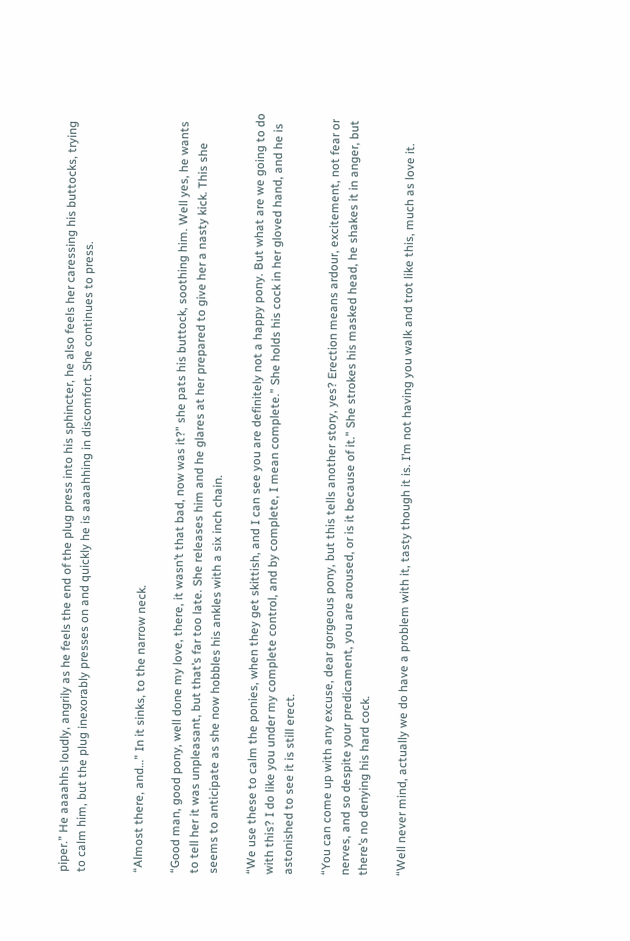piper.” He aaaahhs loudly, angrily as he feels the end of the plug press into his sphincter, he also feels her caressing his buttocks, trying to calm him, but the plug inexorably presses on and quickly he is aaaahhing in discomfort. She continues to press.


“Almost there, and…” In it sinks, to the narrow neck.

“Good man, good pony, well done my love, there, it wasn’t that bad, now was it?” she pats his buttock, soothing him. Well yes, he wants to tell her it was unpleasant, but that’s far too late. She releases him and he glares at her prepared to give her a nasty kick. This she seems to anticipate as she now hobbles his ankles with a six inch chain.

“We use these to calm the ponies, when they get skittish, and I can see you are definitely not a happy pony. But what are we going to do with this? I do like you under my complete control, and by complete, I mean complete.” She holds his cock in her gloved hand, and he is astonished to see it is still erect.

“You can come up with any excuse, dear gorgeous pony, but this tells another story, yes? Erection means ardour, excitement, not fear or nerves, and so despite your predicament, you are aroused, or is it because of it.” She strokes his masked head, he shakes it in anger, but there’s no denying his hard cock.

“Well never mind, actually we do have a problem with it, tasty though it is. I’m not having you walk and trot like this, much as love it.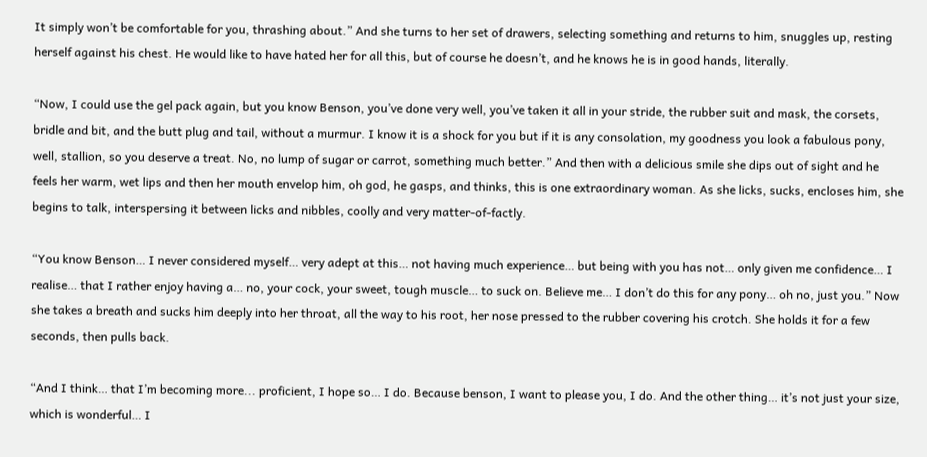It simply won’t be comfortable for you, thrashing about.” And she turns to her set of drawers, selecting something and returns to him, snuggles up, resting herself against his chest. He would like to have hated her for all this, but of course he doesn’t, and he knows he is in good hands, literally.

“Now, I could use the gel pack again, but you know Benson, you’ve done very well, you’ve taken it all in your stride, the rubber suit and mask, the corsets, bridle and bit, and the butt plug and tail, without a murmur. I know it is a shock for you but if it is any consolation, my goodness you look a fabulous pony, well, stallion, so you deserve a treat. No, no lump of sugar or carrot, something much better.” And then with a delicious smile she dips out of sight and he feels her warm, wet lips and then her mouth envelop him, oh god, he gasps, and thinks, this is one extraordinary woman. As she licks, sucks, encloses him, she begins to talk, interspersing it between licks and nibbles, coolly and very matter-of-factly.

“You know Benson… I never considered myself… very adept at this… not having much experience… but being with you has not… only given me confidence… I realise… that I rather enjoy having a… no, your cock, your sweet, tough muscle… to suck on. Believe me… I don’t do this for any pony… oh no, just you.” Now she takes a breath and sucks him deeply into her throat, all the way to his root, her nose pressed to the rubber covering his crotch. She holds it for a few seconds, then pulls back.

“And I think… that I’m becoming more... proficient, I hope so… I do. Because benson, I want to please you, I do. And the other thing… it’s not just your size, which is wonderful… I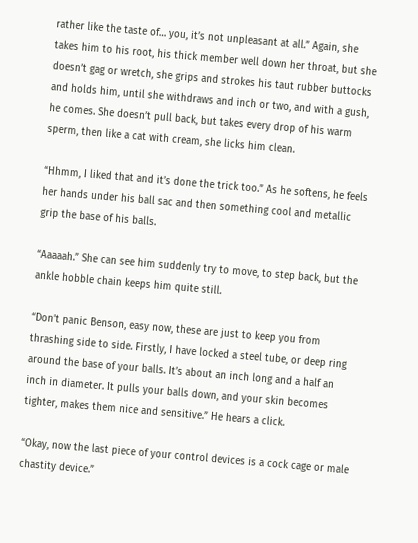rather like the taste of… you, it’s not unpleasant at all.” Again, she takes him to his root, his thick member well down her throat, but she doesn’t gag or wretch, she grips and strokes his taut rubber buttocks and holds him, until she withdraws and inch or two, and with a gush, he comes. She doesn’t pull back, but takes every drop of his warm sperm, then like a cat with cream, she licks him clean.

“Hhmm, I liked that and it’s done the trick too.” As he softens, he feels her hands under his ball sac and then something cool and metallic grip the base of his balls.

“Aaaaah.” She can see him suddenly try to move, to step back, but the ankle hobble chain keeps him quite still.

“Don’t panic Benson, easy now, these are just to keep you from thrashing side to side. Firstly, I have locked a steel tube, or deep ring around the base of your balls. It’s about an inch long and a half an inch in diameter. It pulls your balls down, and your skin becomes tighter, makes them nice and sensitive.” He hears a click.

“Okay, now the last piece of your control devices is a cock cage or male chastity device.”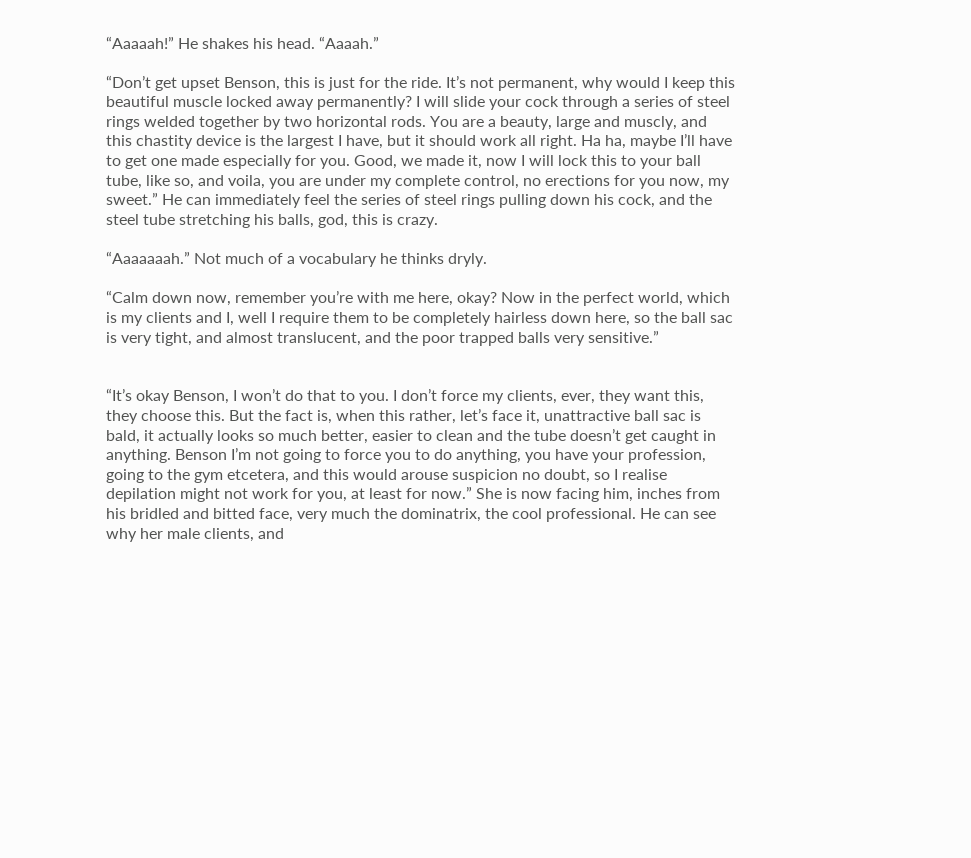“Aaaaah!” He shakes his head. “Aaaah.”

“Don’t get upset Benson, this is just for the ride. It’s not permanent, why would I keep this beautiful muscle locked away permanently? I will slide your cock through a series of steel rings welded together by two horizontal rods. You are a beauty, large and muscly, and this chastity device is the largest I have, but it should work all right. Ha ha, maybe I’ll have to get one made especially for you. Good, we made it, now I will lock this to your ball tube, like so, and voila, you are under my complete control, no erections for you now, my sweet.” He can immediately feel the series of steel rings pulling down his cock, and the steel tube stretching his balls, god, this is crazy.

“Aaaaaaah.” Not much of a vocabulary he thinks dryly.

“Calm down now, remember you’re with me here, okay? Now in the perfect world, which is my clients and I, well I require them to be completely hairless down here, so the ball sac is very tight, and almost translucent, and the poor trapped balls very sensitive.”


“It’s okay Benson, I won’t do that to you. I don’t force my clients, ever, they want this, they choose this. But the fact is, when this rather, let’s face it, unattractive ball sac is bald, it actually looks so much better, easier to clean and the tube doesn’t get caught in anything. Benson I’m not going to force you to do anything, you have your profession, going to the gym etcetera, and this would arouse suspicion no doubt, so I realise depilation might not work for you, at least for now.” She is now facing him, inches from his bridled and bitted face, very much the dominatrix, the cool professional. He can see why her male clients, and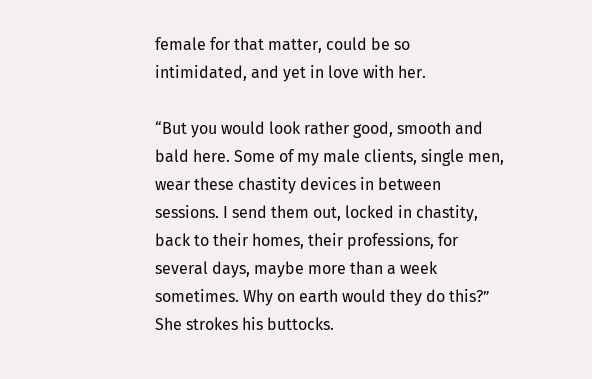female for that matter, could be so intimidated, and yet in love with her.

“But you would look rather good, smooth and bald here. Some of my male clients, single men, wear these chastity devices in between sessions. I send them out, locked in chastity, back to their homes, their professions, for several days, maybe more than a week sometimes. Why on earth would they do this?” She strokes his buttocks.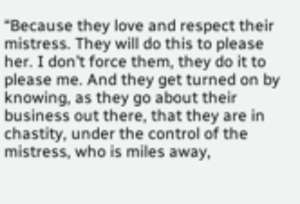“Because they love and respect their mistress. They will do this to please her. I don’t force them, they do it to please me. And they get turned on by knowing, as they go about their business out there, that they are in chastity, under the control of the mistress, who is miles away,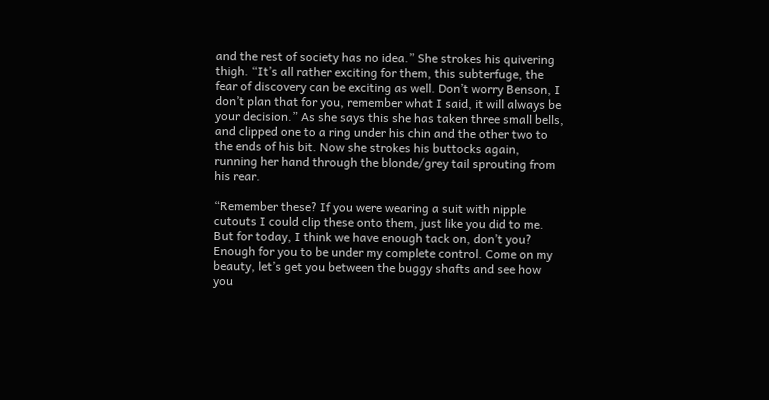and the rest of society has no idea.” She strokes his quivering thigh. “It’s all rather exciting for them, this subterfuge, the fear of discovery can be exciting as well. Don’t worry Benson, I don’t plan that for you, remember what I said, it will always be your decision.” As she says this she has taken three small bells, and clipped one to a ring under his chin and the other two to the ends of his bit. Now she strokes his buttocks again, running her hand through the blonde/grey tail sprouting from his rear.

“Remember these? If you were wearing a suit with nipple cutouts I could clip these onto them, just like you did to me. But for today, I think we have enough tack on, don’t you? Enough for you to be under my complete control. Come on my beauty, let’s get you between the buggy shafts and see how you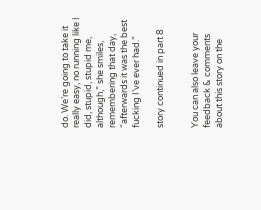do. We’re going to take it really easy, no running like I did, stupid, stupid me, although,” she smiles, remembering that day, “afterwards it was the best fucking I’ve ever had.”

story continued in part 8


You can also leave your feedback & comments about this story on the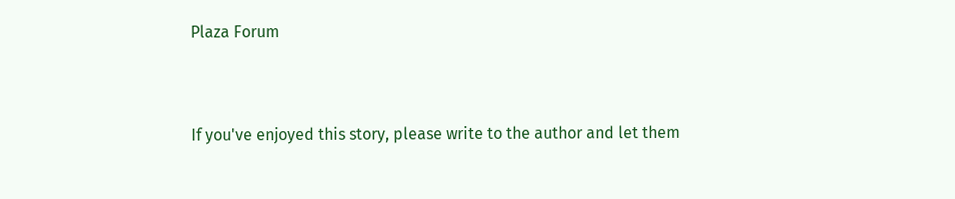Plaza Forum


If you've enjoyed this story, please write to the author and let them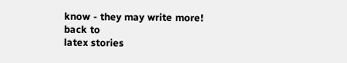know - they may write more!
back to
latex stories